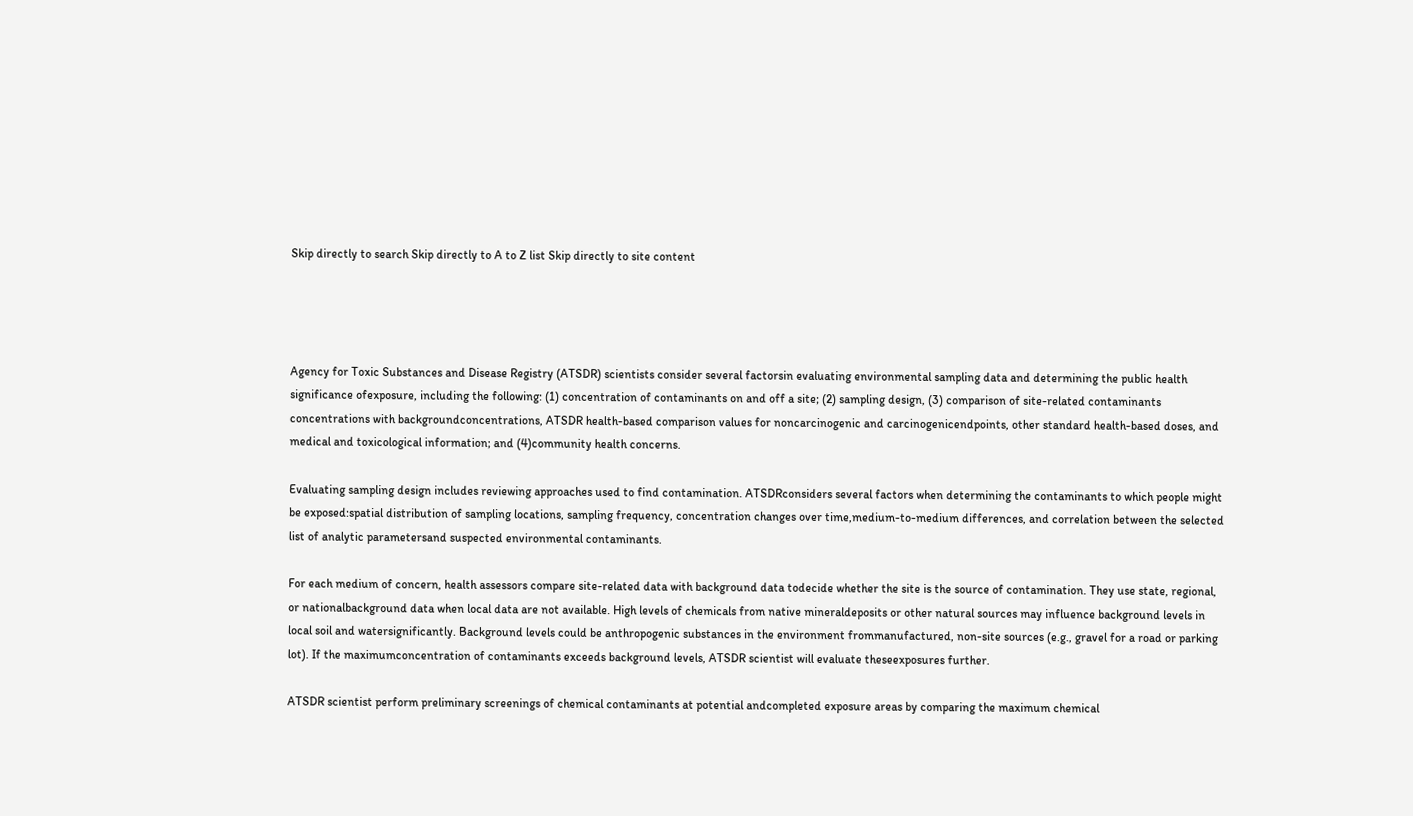Skip directly to search Skip directly to A to Z list Skip directly to site content




Agency for Toxic Substances and Disease Registry (ATSDR) scientists consider several factorsin evaluating environmental sampling data and determining the public health significance ofexposure, including the following: (1) concentration of contaminants on and off a site; (2) sampling design, (3) comparison of site-related contaminants concentrations with backgroundconcentrations, ATSDR health-based comparison values for noncarcinogenic and carcinogenicendpoints, other standard health-based doses, and medical and toxicological information; and (4)community health concerns.

Evaluating sampling design includes reviewing approaches used to find contamination. ATSDRconsiders several factors when determining the contaminants to which people might be exposed:spatial distribution of sampling locations, sampling frequency, concentration changes over time,medium-to-medium differences, and correlation between the selected list of analytic parametersand suspected environmental contaminants.

For each medium of concern, health assessors compare site-related data with background data todecide whether the site is the source of contamination. They use state, regional, or nationalbackground data when local data are not available. High levels of chemicals from native mineraldeposits or other natural sources may influence background levels in local soil and watersignificantly. Background levels could be anthropogenic substances in the environment frommanufactured, non-site sources (e.g., gravel for a road or parking lot). If the maximumconcentration of contaminants exceeds background levels, ATSDR scientist will evaluate theseexposures further.

ATSDR scientist perform preliminary screenings of chemical contaminants at potential andcompleted exposure areas by comparing the maximum chemical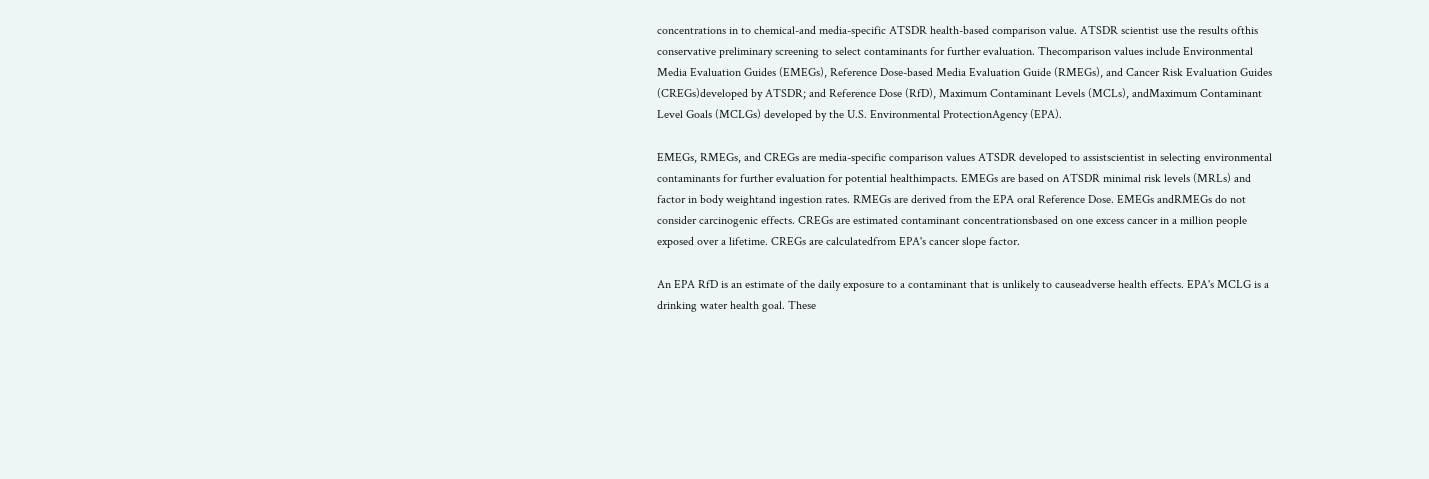concentrations in to chemical-and media-specific ATSDR health-based comparison value. ATSDR scientist use the results ofthis conservative preliminary screening to select contaminants for further evaluation. Thecomparison values include Environmental Media Evaluation Guides (EMEGs), Reference Dose-based Media Evaluation Guide (RMEGs), and Cancer Risk Evaluation Guides (CREGs)developed by ATSDR; and Reference Dose (RfD), Maximum Contaminant Levels (MCLs), andMaximum Contaminant Level Goals (MCLGs) developed by the U.S. Environmental ProtectionAgency (EPA).

EMEGs, RMEGs, and CREGs are media-specific comparison values ATSDR developed to assistscientist in selecting environmental contaminants for further evaluation for potential healthimpacts. EMEGs are based on ATSDR minimal risk levels (MRLs) and factor in body weightand ingestion rates. RMEGs are derived from the EPA oral Reference Dose. EMEGs andRMEGs do not consider carcinogenic effects. CREGs are estimated contaminant concentrationsbased on one excess cancer in a million people exposed over a lifetime. CREGs are calculatedfrom EPA's cancer slope factor.

An EPA RfD is an estimate of the daily exposure to a contaminant that is unlikely to causeadverse health effects. EPA's MCLG is a drinking water health goal. These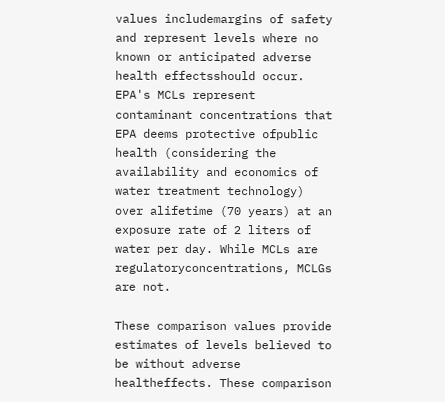values includemargins of safety and represent levels where no known or anticipated adverse health effectsshould occur. EPA's MCLs represent contaminant concentrations that EPA deems protective ofpublic health (considering the availability and economics of water treatment technology) over alifetime (70 years) at an exposure rate of 2 liters of water per day. While MCLs are regulatoryconcentrations, MCLGs are not.

These comparison values provide estimates of levels believed to be without adverse healtheffects. These comparison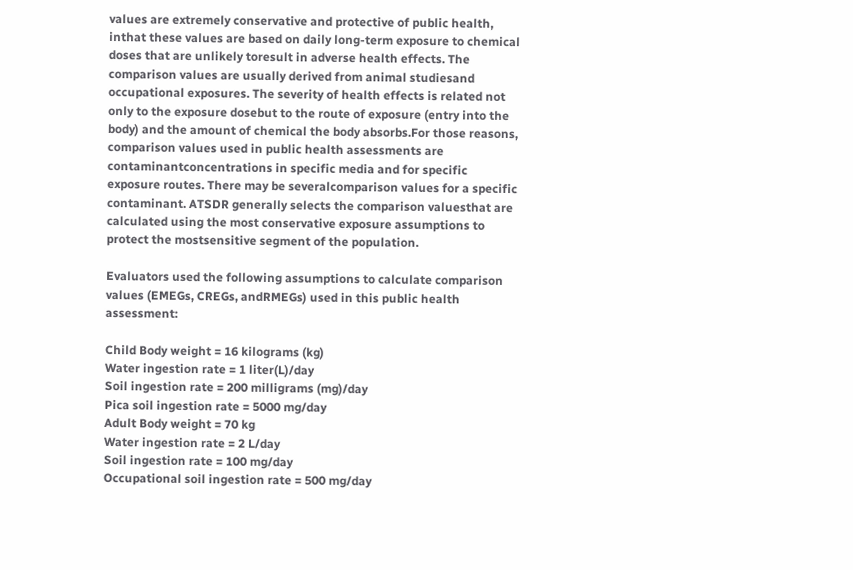values are extremely conservative and protective of public health, inthat these values are based on daily long-term exposure to chemical doses that are unlikely toresult in adverse health effects. The comparison values are usually derived from animal studiesand occupational exposures. The severity of health effects is related not only to the exposure dosebut to the route of exposure (entry into the body) and the amount of chemical the body absorbs.For those reasons, comparison values used in public health assessments are contaminantconcentrations in specific media and for specific exposure routes. There may be severalcomparison values for a specific contaminant. ATSDR generally selects the comparison valuesthat are calculated using the most conservative exposure assumptions to protect the mostsensitive segment of the population.

Evaluators used the following assumptions to calculate comparison values (EMEGs, CREGs, andRMEGs) used in this public health assessment:

Child Body weight = 16 kilograms (kg)
Water ingestion rate = 1 liter(L)/day
Soil ingestion rate = 200 milligrams (mg)/day
Pica soil ingestion rate = 5000 mg/day
Adult Body weight = 70 kg
Water ingestion rate = 2 L/day
Soil ingestion rate = 100 mg/day
Occupational soil ingestion rate = 500 mg/day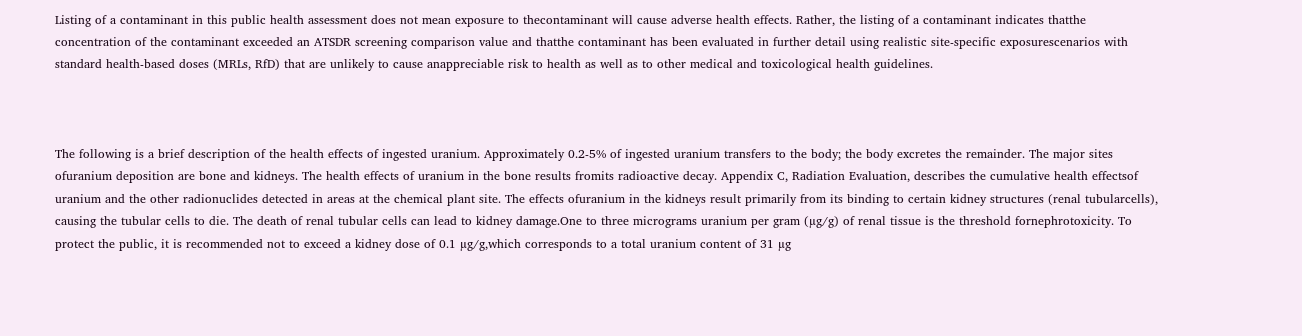Listing of a contaminant in this public health assessment does not mean exposure to thecontaminant will cause adverse health effects. Rather, the listing of a contaminant indicates thatthe concentration of the contaminant exceeded an ATSDR screening comparison value and thatthe contaminant has been evaluated in further detail using realistic site-specific exposurescenarios with standard health-based doses (MRLs, RfD) that are unlikely to cause anappreciable risk to health as well as to other medical and toxicological health guidelines.



The following is a brief description of the health effects of ingested uranium. Approximately 0.2-5% of ingested uranium transfers to the body; the body excretes the remainder. The major sites ofuranium deposition are bone and kidneys. The health effects of uranium in the bone results fromits radioactive decay. Appendix C, Radiation Evaluation, describes the cumulative health effectsof uranium and the other radionuclides detected in areas at the chemical plant site. The effects ofuranium in the kidneys result primarily from its binding to certain kidney structures (renal tubularcells), causing the tubular cells to die. The death of renal tubular cells can lead to kidney damage.One to three micrograms uranium per gram (µg/g) of renal tissue is the threshold fornephrotoxicity. To protect the public, it is recommended not to exceed a kidney dose of 0.1 µg/g,which corresponds to a total uranium content of 31 µg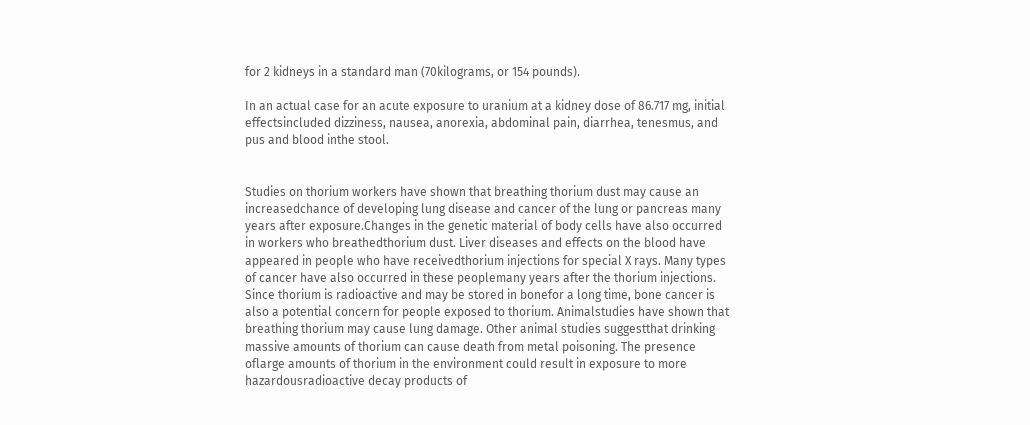for 2 kidneys in a standard man (70kilograms, or 154 pounds).

In an actual case for an acute exposure to uranium at a kidney dose of 86.717 mg, initial effectsincluded dizziness, nausea, anorexia, abdominal pain, diarrhea, tenesmus, and pus and blood inthe stool.


Studies on thorium workers have shown that breathing thorium dust may cause an increasedchance of developing lung disease and cancer of the lung or pancreas many years after exposure.Changes in the genetic material of body cells have also occurred in workers who breathedthorium dust. Liver diseases and effects on the blood have appeared in people who have receivedthorium injections for special X rays. Many types of cancer have also occurred in these peoplemany years after the thorium injections. Since thorium is radioactive and may be stored in bonefor a long time, bone cancer is also a potential concern for people exposed to thorium. Animalstudies have shown that breathing thorium may cause lung damage. Other animal studies suggestthat drinking massive amounts of thorium can cause death from metal poisoning. The presence oflarge amounts of thorium in the environment could result in exposure to more hazardousradioactive decay products of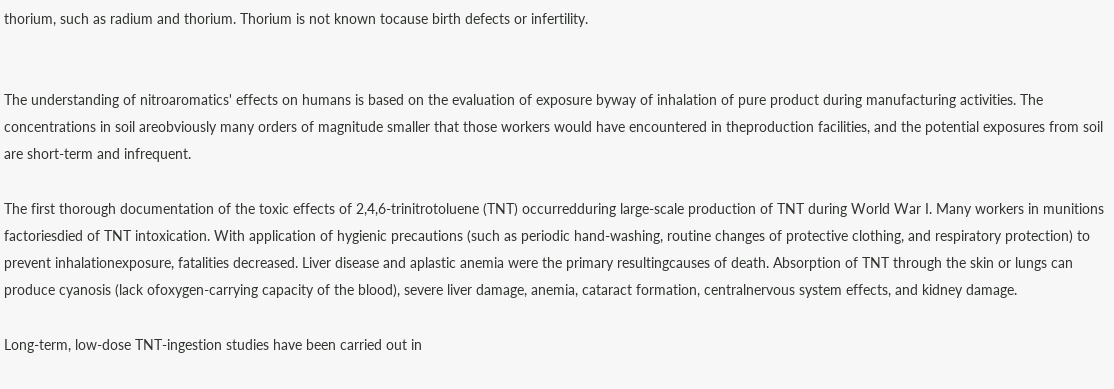thorium, such as radium and thorium. Thorium is not known tocause birth defects or infertility.


The understanding of nitroaromatics' effects on humans is based on the evaluation of exposure byway of inhalation of pure product during manufacturing activities. The concentrations in soil areobviously many orders of magnitude smaller that those workers would have encountered in theproduction facilities, and the potential exposures from soil are short-term and infrequent.

The first thorough documentation of the toxic effects of 2,4,6-trinitrotoluene (TNT) occurredduring large-scale production of TNT during World War I. Many workers in munitions factoriesdied of TNT intoxication. With application of hygienic precautions (such as periodic hand-washing, routine changes of protective clothing, and respiratory protection) to prevent inhalationexposure, fatalities decreased. Liver disease and aplastic anemia were the primary resultingcauses of death. Absorption of TNT through the skin or lungs can produce cyanosis (lack ofoxygen-carrying capacity of the blood), severe liver damage, anemia, cataract formation, centralnervous system effects, and kidney damage.

Long-term, low-dose TNT-ingestion studies have been carried out in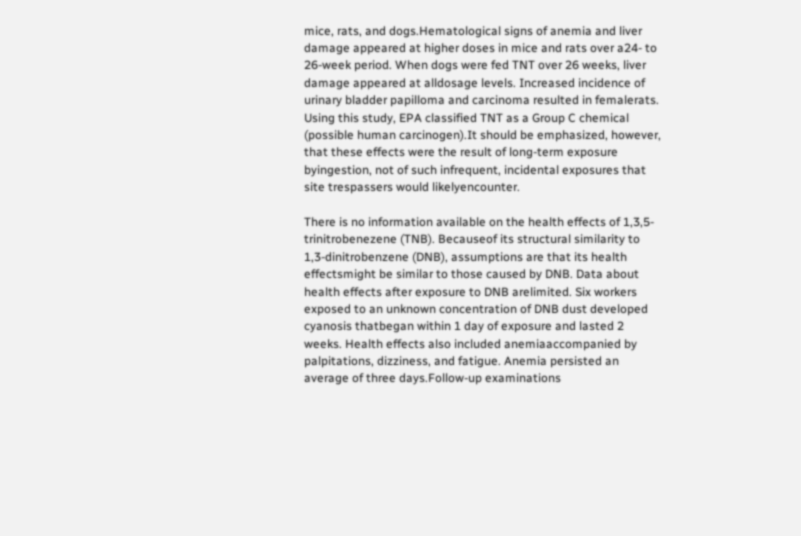mice, rats, and dogs.Hematological signs of anemia and liver damage appeared at higher doses in mice and rats over a24- to 26-week period. When dogs were fed TNT over 26 weeks, liver damage appeared at alldosage levels. Increased incidence of urinary bladder papilloma and carcinoma resulted in femalerats. Using this study, EPA classified TNT as a Group C chemical (possible human carcinogen).It should be emphasized, however, that these effects were the result of long-term exposure byingestion, not of such infrequent, incidental exposures that site trespassers would likelyencounter.

There is no information available on the health effects of 1,3,5-trinitrobenezene (TNB). Becauseof its structural similarity to 1,3-dinitrobenzene (DNB), assumptions are that its health effectsmight be similar to those caused by DNB. Data about health effects after exposure to DNB arelimited. Six workers exposed to an unknown concentration of DNB dust developed cyanosis thatbegan within 1 day of exposure and lasted 2 weeks. Health effects also included anemiaaccompanied by palpitations, dizziness, and fatigue. Anemia persisted an average of three days.Follow-up examinations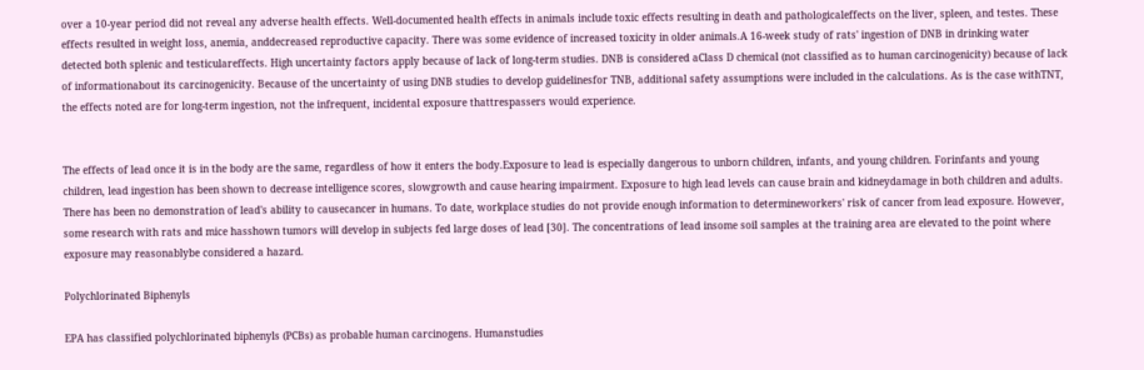over a 10-year period did not reveal any adverse health effects. Well-documented health effects in animals include toxic effects resulting in death and pathologicaleffects on the liver, spleen, and testes. These effects resulted in weight loss, anemia, anddecreased reproductive capacity. There was some evidence of increased toxicity in older animals.A 16-week study of rats' ingestion of DNB in drinking water detected both splenic and testiculareffects. High uncertainty factors apply because of lack of long-term studies. DNB is considered aClass D chemical (not classified as to human carcinogenicity) because of lack of informationabout its carcinogenicity. Because of the uncertainty of using DNB studies to develop guidelinesfor TNB, additional safety assumptions were included in the calculations. As is the case withTNT, the effects noted are for long-term ingestion, not the infrequent, incidental exposure thattrespassers would experience.


The effects of lead once it is in the body are the same, regardless of how it enters the body.Exposure to lead is especially dangerous to unborn children, infants, and young children. Forinfants and young children, lead ingestion has been shown to decrease intelligence scores, slowgrowth and cause hearing impairment. Exposure to high lead levels can cause brain and kidneydamage in both children and adults. There has been no demonstration of lead's ability to causecancer in humans. To date, workplace studies do not provide enough information to determineworkers' risk of cancer from lead exposure. However, some research with rats and mice hasshown tumors will develop in subjects fed large doses of lead [30]. The concentrations of lead insome soil samples at the training area are elevated to the point where exposure may reasonablybe considered a hazard.

Polychlorinated Biphenyls

EPA has classified polychlorinated biphenyls (PCBs) as probable human carcinogens. Humanstudies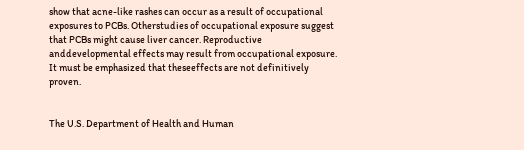show that acne-like rashes can occur as a result of occupational exposures to PCBs. Otherstudies of occupational exposure suggest that PCBs might cause liver cancer. Reproductive anddevelopmental effects may result from occupational exposure. It must be emphasized that theseeffects are not definitively proven.


The U.S. Department of Health and Human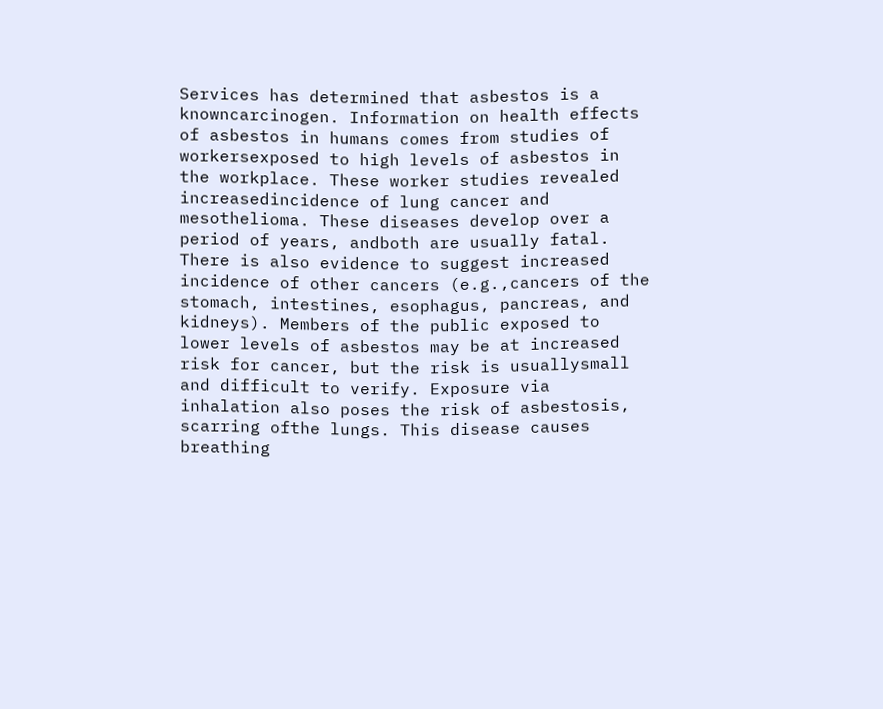Services has determined that asbestos is a knowncarcinogen. Information on health effects of asbestos in humans comes from studies of workersexposed to high levels of asbestos in the workplace. These worker studies revealed increasedincidence of lung cancer and mesothelioma. These diseases develop over a period of years, andboth are usually fatal. There is also evidence to suggest increased incidence of other cancers (e.g.,cancers of the stomach, intestines, esophagus, pancreas, and kidneys). Members of the public exposed to lower levels of asbestos may be at increased risk for cancer, but the risk is usuallysmall and difficult to verify. Exposure via inhalation also poses the risk of asbestosis, scarring ofthe lungs. This disease causes breathing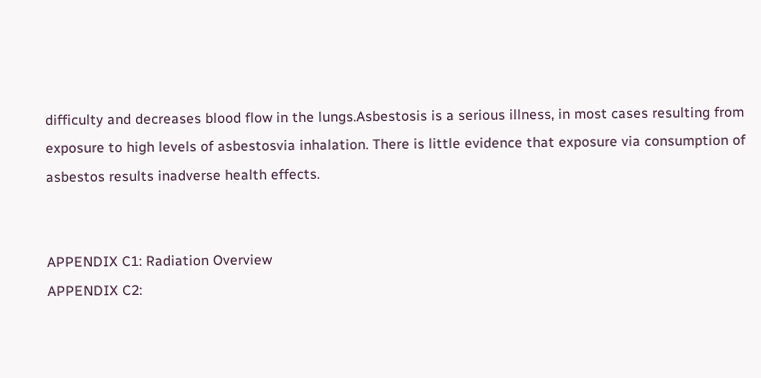difficulty and decreases blood flow in the lungs.Asbestosis is a serious illness, in most cases resulting from exposure to high levels of asbestosvia inhalation. There is little evidence that exposure via consumption of asbestos results inadverse health effects.


APPENDIX C1: Radiation Overview
APPENDIX C2: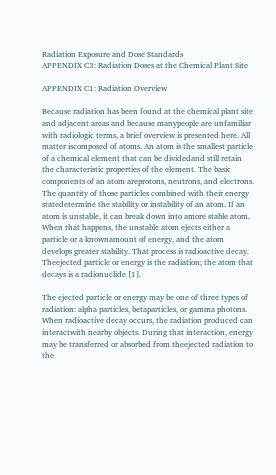Radiation Exposure and Dose Standards
APPENDIX C3: Radiation Doses at the Chemical Plant Site

APPENDIX C1: Radiation Overview

Because radiation has been found at the chemical plant site and adjacent areas and because manypeople are unfamiliar with radiologic terms, a brief overview is presented here. All matter iscomposed of atoms. An atom is the smallest particle of a chemical element that can be dividedand still retain the characteristic properties of the element. The basic components of an atom areprotons, neutrons, and electrons. The quantity of those particles combined with their energy statedetermine the stability or instability of an atom. If an atom is unstable, it can break down into amore stable atom. When that happens, the unstable atom ejects either a particle or a knownamount of energy, and the atom develops greater stability. That process is radioactive decay. Theejected particle or energy is the radiation; the atom that decays is a radionuclide [1].

The ejected particle or energy may be one of three types of radiation: alpha particles, betaparticles, or gamma photons. When radioactive decay occurs, the radiation produced can interactwith nearby objects. During that interaction, energy may be transferred or absorbed from theejected radiation to the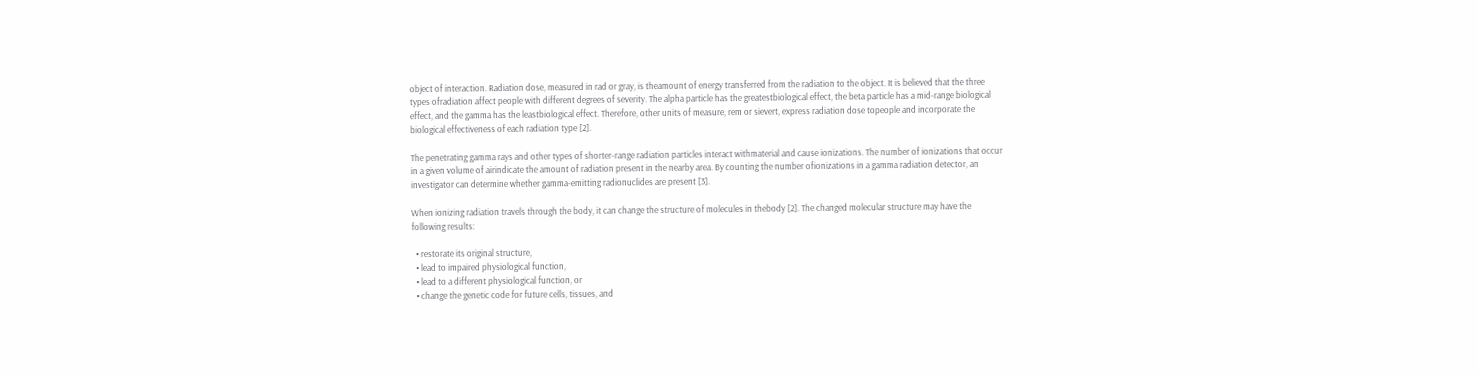object of interaction. Radiation dose, measured in rad or gray, is theamount of energy transferred from the radiation to the object. It is believed that the three types ofradiation affect people with different degrees of severity. The alpha particle has the greatestbiological effect, the beta particle has a mid-range biological effect, and the gamma has the leastbiological effect. Therefore, other units of measure, rem or sievert, express radiation dose topeople and incorporate the biological effectiveness of each radiation type [2].

The penetrating gamma rays and other types of shorter-range radiation particles interact withmaterial and cause ionizations. The number of ionizations that occur in a given volume of airindicate the amount of radiation present in the nearby area. By counting the number ofionizations in a gamma radiation detector, an investigator can determine whether gamma-emitting radionuclides are present [3].

When ionizing radiation travels through the body, it can change the structure of molecules in thebody [2]. The changed molecular structure may have the following results:

  • restorate its original structure,
  • lead to impaired physiological function,
  • lead to a different physiological function, or
  • change the genetic code for future cells, tissues, and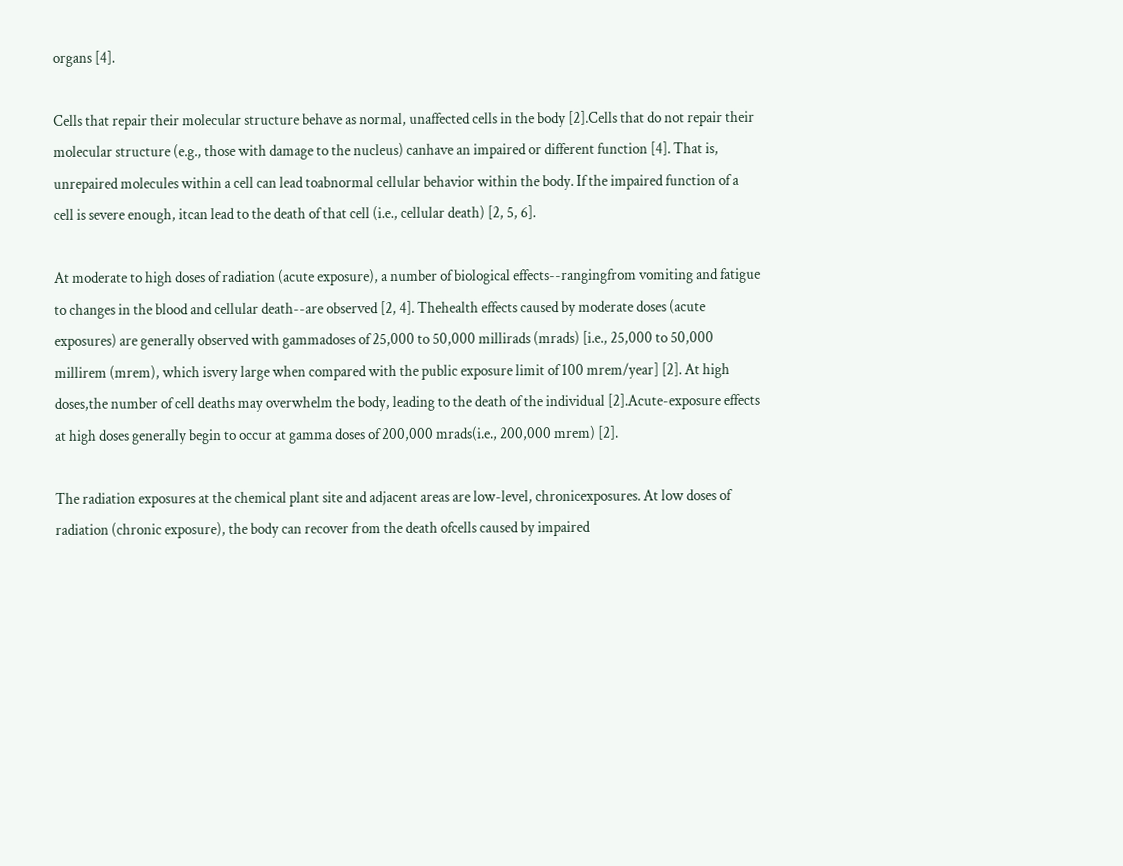organs [4].

Cells that repair their molecular structure behave as normal, unaffected cells in the body [2].Cells that do not repair their molecular structure (e.g., those with damage to the nucleus) canhave an impaired or different function [4]. That is, unrepaired molecules within a cell can lead toabnormal cellular behavior within the body. If the impaired function of a cell is severe enough, itcan lead to the death of that cell (i.e., cellular death) [2, 5, 6].

At moderate to high doses of radiation (acute exposure), a number of biological effects--rangingfrom vomiting and fatigue to changes in the blood and cellular death--are observed [2, 4]. Thehealth effects caused by moderate doses (acute exposures) are generally observed with gammadoses of 25,000 to 50,000 millirads (mrads) [i.e., 25,000 to 50,000 millirem (mrem), which isvery large when compared with the public exposure limit of 100 mrem/year] [2]. At high doses,the number of cell deaths may overwhelm the body, leading to the death of the individual [2].Acute-exposure effects at high doses generally begin to occur at gamma doses of 200,000 mrads(i.e., 200,000 mrem) [2].

The radiation exposures at the chemical plant site and adjacent areas are low-level, chronicexposures. At low doses of radiation (chronic exposure), the body can recover from the death ofcells caused by impaired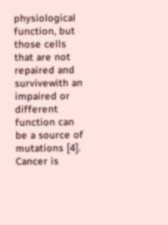physiological function, but those cells that are not repaired and survivewith an impaired or different function can be a source of mutations [4]. Cancer is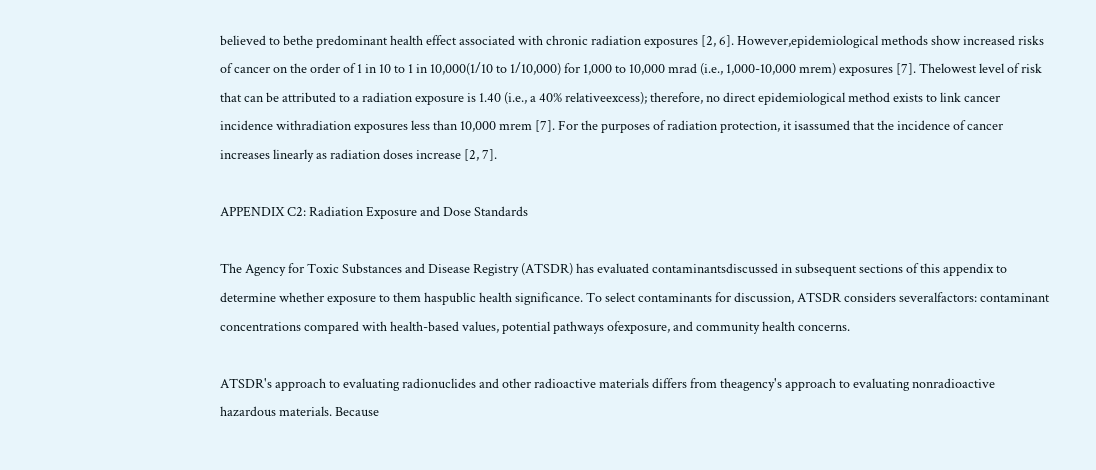believed to bethe predominant health effect associated with chronic radiation exposures [2, 6]. However,epidemiological methods show increased risks of cancer on the order of 1 in 10 to 1 in 10,000(1/10 to 1/10,000) for 1,000 to 10,000 mrad (i.e., 1,000-10,000 mrem) exposures [7]. Thelowest level of risk that can be attributed to a radiation exposure is 1.40 (i.e., a 40% relativeexcess); therefore, no direct epidemiological method exists to link cancer incidence withradiation exposures less than 10,000 mrem [7]. For the purposes of radiation protection, it isassumed that the incidence of cancer increases linearly as radiation doses increase [2, 7].

APPENDIX C2: Radiation Exposure and Dose Standards

The Agency for Toxic Substances and Disease Registry (ATSDR) has evaluated contaminantsdiscussed in subsequent sections of this appendix to determine whether exposure to them haspublic health significance. To select contaminants for discussion, ATSDR considers severalfactors: contaminant concentrations compared with health-based values, potential pathways ofexposure, and community health concerns.

ATSDR's approach to evaluating radionuclides and other radioactive materials differs from theagency's approach to evaluating nonradioactive hazardous materials. Because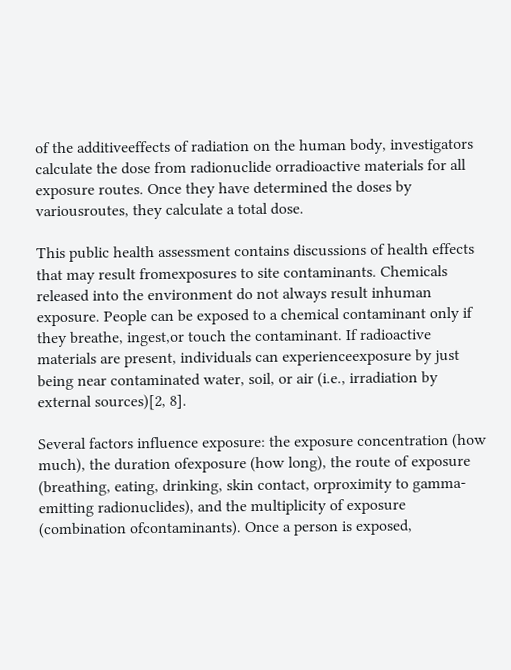of the additiveeffects of radiation on the human body, investigators calculate the dose from radionuclide orradioactive materials for all exposure routes. Once they have determined the doses by variousroutes, they calculate a total dose.

This public health assessment contains discussions of health effects that may result fromexposures to site contaminants. Chemicals released into the environment do not always result inhuman exposure. People can be exposed to a chemical contaminant only if they breathe, ingest,or touch the contaminant. If radioactive materials are present, individuals can experienceexposure by just being near contaminated water, soil, or air (i.e., irradiation by external sources)[2, 8].

Several factors influence exposure: the exposure concentration (how much), the duration ofexposure (how long), the route of exposure (breathing, eating, drinking, skin contact, orproximity to gamma-emitting radionuclides), and the multiplicity of exposure (combination ofcontaminants). Once a person is exposed,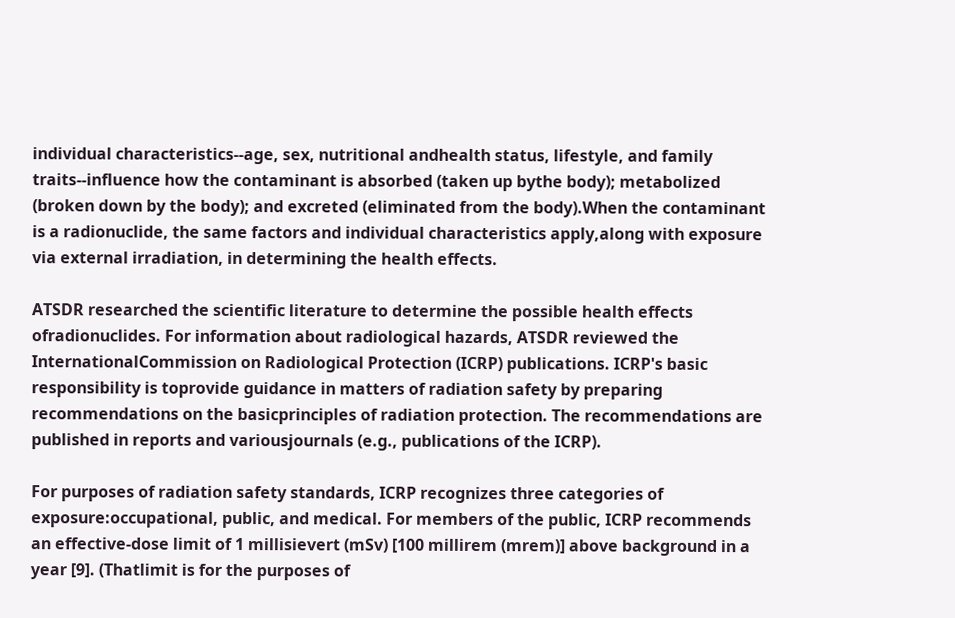individual characteristics--age, sex, nutritional andhealth status, lifestyle, and family traits--influence how the contaminant is absorbed (taken up bythe body); metabolized (broken down by the body); and excreted (eliminated from the body).When the contaminant is a radionuclide, the same factors and individual characteristics apply,along with exposure via external irradiation, in determining the health effects.

ATSDR researched the scientific literature to determine the possible health effects ofradionuclides. For information about radiological hazards, ATSDR reviewed the InternationalCommission on Radiological Protection (ICRP) publications. ICRP's basic responsibility is toprovide guidance in matters of radiation safety by preparing recommendations on the basicprinciples of radiation protection. The recommendations are published in reports and variousjournals (e.g., publications of the ICRP).

For purposes of radiation safety standards, ICRP recognizes three categories of exposure:occupational, public, and medical. For members of the public, ICRP recommends an effective-dose limit of 1 millisievert (mSv) [100 millirem (mrem)] above background in a year [9]. (Thatlimit is for the purposes of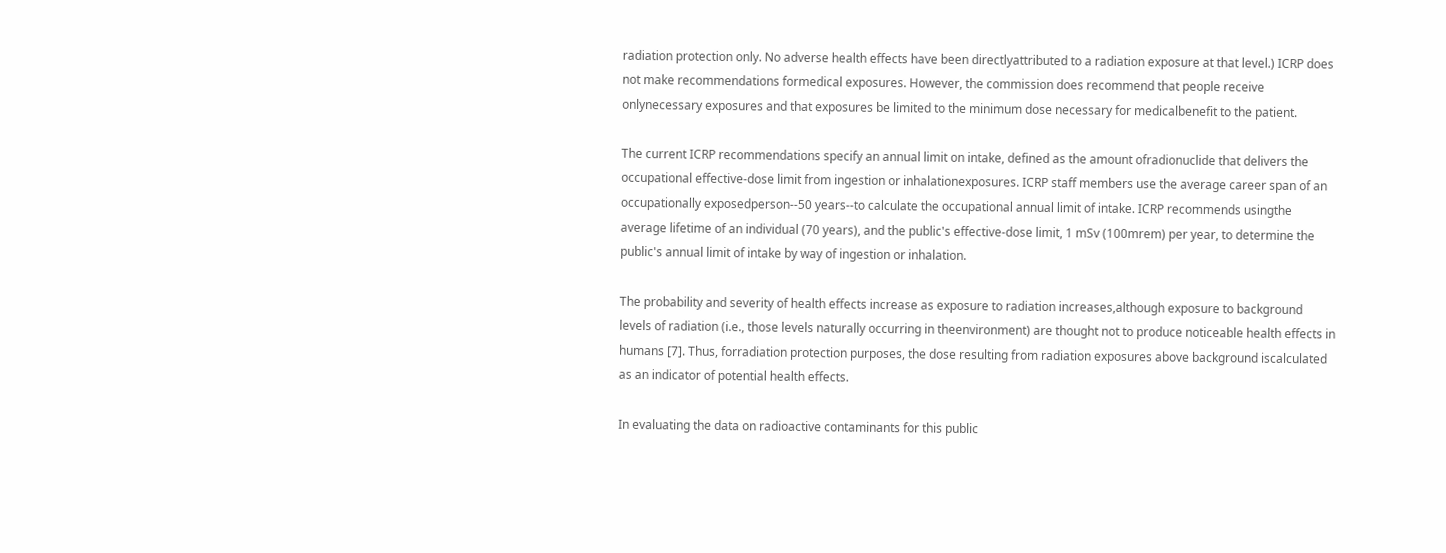radiation protection only. No adverse health effects have been directlyattributed to a radiation exposure at that level.) ICRP does not make recommendations formedical exposures. However, the commission does recommend that people receive onlynecessary exposures and that exposures be limited to the minimum dose necessary for medicalbenefit to the patient.

The current ICRP recommendations specify an annual limit on intake, defined as the amount ofradionuclide that delivers the occupational effective-dose limit from ingestion or inhalationexposures. ICRP staff members use the average career span of an occupationally exposedperson--50 years--to calculate the occupational annual limit of intake. ICRP recommends usingthe average lifetime of an individual (70 years), and the public's effective-dose limit, 1 mSv (100mrem) per year, to determine the public's annual limit of intake by way of ingestion or inhalation.

The probability and severity of health effects increase as exposure to radiation increases,although exposure to background levels of radiation (i.e., those levels naturally occurring in theenvironment) are thought not to produce noticeable health effects in humans [7]. Thus, forradiation protection purposes, the dose resulting from radiation exposures above background iscalculated as an indicator of potential health effects.

In evaluating the data on radioactive contaminants for this public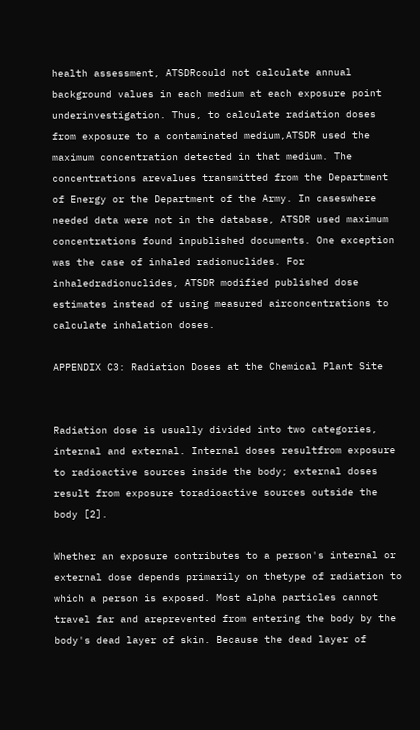health assessment, ATSDRcould not calculate annual background values in each medium at each exposure point underinvestigation. Thus, to calculate radiation doses from exposure to a contaminated medium,ATSDR used the maximum concentration detected in that medium. The concentrations arevalues transmitted from the Department of Energy or the Department of the Army. In caseswhere needed data were not in the database, ATSDR used maximum concentrations found inpublished documents. One exception was the case of inhaled radionuclides. For inhaledradionuclides, ATSDR modified published dose estimates instead of using measured airconcentrations to calculate inhalation doses.

APPENDIX C3: Radiation Doses at the Chemical Plant Site


Radiation dose is usually divided into two categories, internal and external. Internal doses resultfrom exposure to radioactive sources inside the body; external doses result from exposure toradioactive sources outside the body [2].

Whether an exposure contributes to a person's internal or external dose depends primarily on thetype of radiation to which a person is exposed. Most alpha particles cannot travel far and areprevented from entering the body by the body's dead layer of skin. Because the dead layer of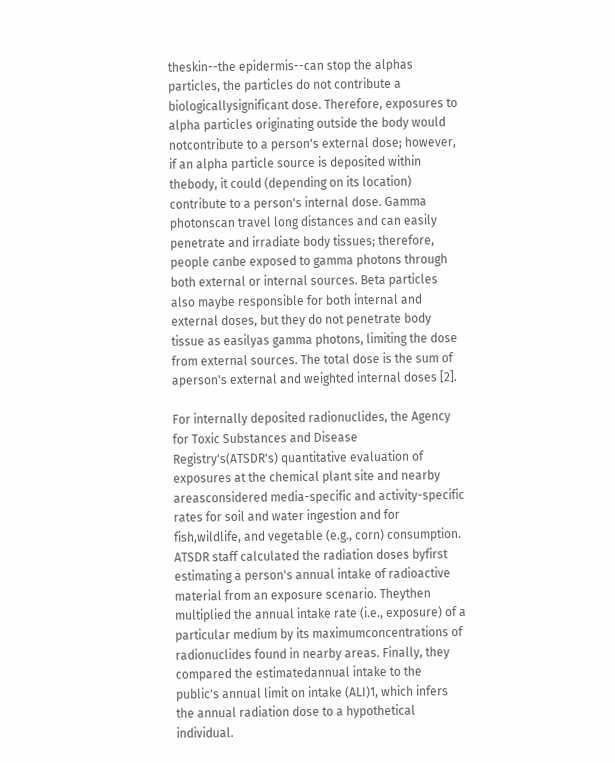theskin--the epidermis--can stop the alphas particles, the particles do not contribute a biologicallysignificant dose. Therefore, exposures to alpha particles originating outside the body would notcontribute to a person's external dose; however, if an alpha particle source is deposited within thebody, it could (depending on its location) contribute to a person's internal dose. Gamma photonscan travel long distances and can easily penetrate and irradiate body tissues; therefore, people canbe exposed to gamma photons through both external or internal sources. Beta particles also maybe responsible for both internal and external doses, but they do not penetrate body tissue as easilyas gamma photons, limiting the dose from external sources. The total dose is the sum of aperson's external and weighted internal doses [2].

For internally deposited radionuclides, the Agency for Toxic Substances and Disease Registry's(ATSDR's) quantitative evaluation of exposures at the chemical plant site and nearby areasconsidered media-specific and activity-specific rates for soil and water ingestion and for fish,wildlife, and vegetable (e.g., corn) consumption. ATSDR staff calculated the radiation doses byfirst estimating a person's annual intake of radioactive material from an exposure scenario. Theythen multiplied the annual intake rate (i.e., exposure) of a particular medium by its maximumconcentrations of radionuclides found in nearby areas. Finally, they compared the estimatedannual intake to the public's annual limit on intake (ALI)1, which infers the annual radiation dose to a hypothetical individual.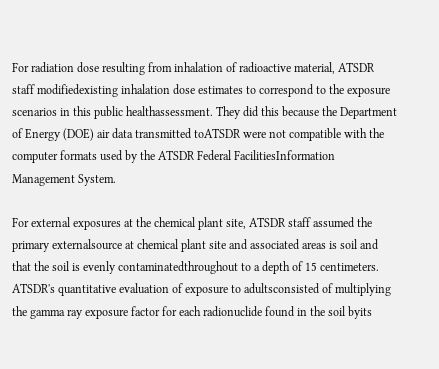For radiation dose resulting from inhalation of radioactive material, ATSDR staff modifiedexisting inhalation dose estimates to correspond to the exposure scenarios in this public healthassessment. They did this because the Department of Energy (DOE) air data transmitted toATSDR were not compatible with the computer formats used by the ATSDR Federal FacilitiesInformation Management System.

For external exposures at the chemical plant site, ATSDR staff assumed the primary externalsource at chemical plant site and associated areas is soil and that the soil is evenly contaminatedthroughout to a depth of 15 centimeters. ATSDR's quantitative evaluation of exposure to adultsconsisted of multiplying the gamma ray exposure factor for each radionuclide found in the soil byits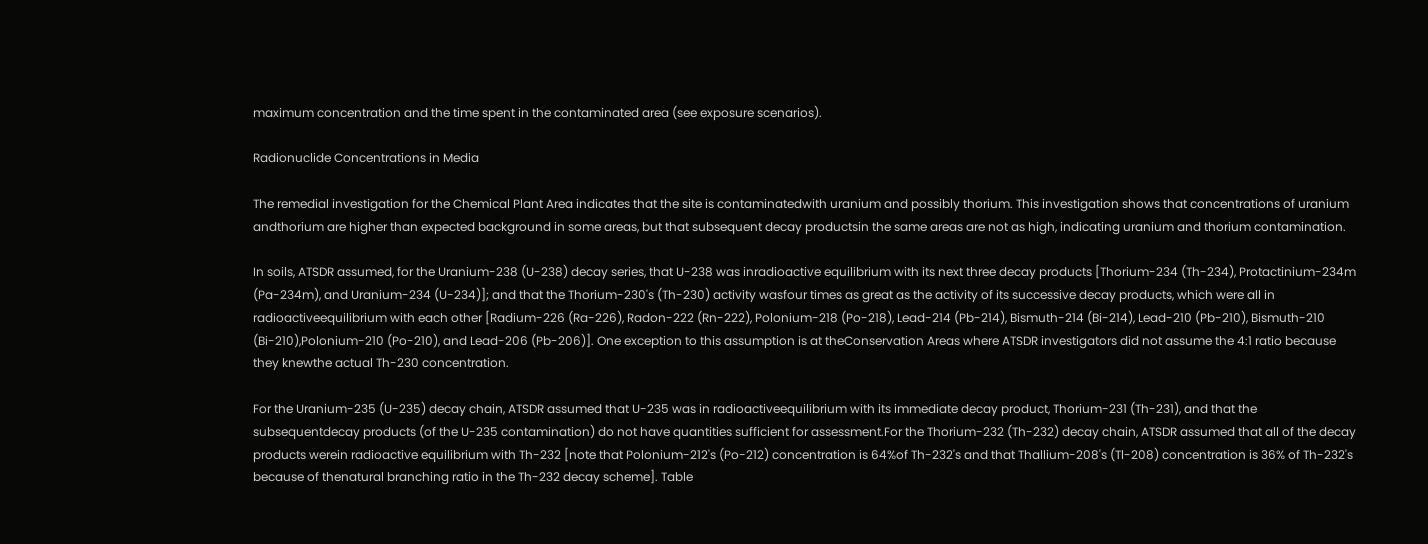maximum concentration and the time spent in the contaminated area (see exposure scenarios).

Radionuclide Concentrations in Media

The remedial investigation for the Chemical Plant Area indicates that the site is contaminatedwith uranium and possibly thorium. This investigation shows that concentrations of uranium andthorium are higher than expected background in some areas, but that subsequent decay productsin the same areas are not as high, indicating uranium and thorium contamination.

In soils, ATSDR assumed, for the Uranium-238 (U-238) decay series, that U-238 was inradioactive equilibrium with its next three decay products [Thorium-234 (Th-234), Protactinium-234m (Pa-234m), and Uranium-234 (U-234)]; and that the Thorium-230's (Th-230) activity wasfour times as great as the activity of its successive decay products, which were all in radioactiveequilibrium with each other [Radium-226 (Ra-226), Radon-222 (Rn-222), Polonium-218 (Po-218), Lead-214 (Pb-214), Bismuth-214 (Bi-214), Lead-210 (Pb-210), Bismuth-210 (Bi-210),Polonium-210 (Po-210), and Lead-206 (Pb-206)]. One exception to this assumption is at theConservation Areas where ATSDR investigators did not assume the 4:1 ratio because they knewthe actual Th-230 concentration.

For the Uranium-235 (U-235) decay chain, ATSDR assumed that U-235 was in radioactiveequilibrium with its immediate decay product, Thorium-231 (Th-231), and that the subsequentdecay products (of the U-235 contamination) do not have quantities sufficient for assessment.For the Thorium-232 (Th-232) decay chain, ATSDR assumed that all of the decay products werein radioactive equilibrium with Th-232 [note that Polonium-212's (Po-212) concentration is 64%of Th-232's and that Thallium-208's (Tl-208) concentration is 36% of Th-232's because of thenatural branching ratio in the Th-232 decay scheme]. Table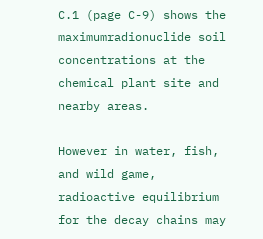C.1 (page C-9) shows the maximumradionuclide soil concentrations at the chemical plant site and nearby areas.

However in water, fish, and wild game, radioactive equilibrium for the decay chains may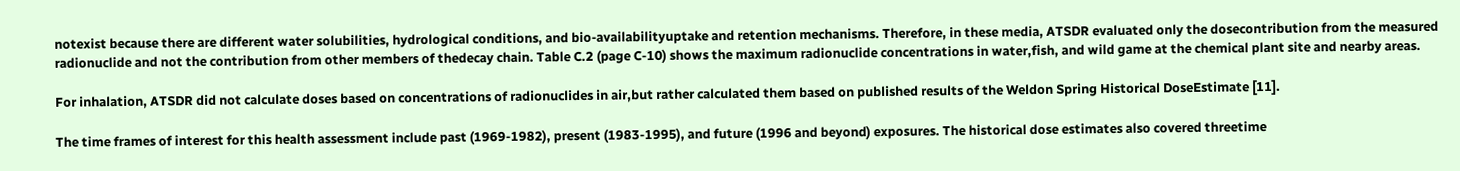notexist because there are different water solubilities, hydrological conditions, and bio-availabilityuptake and retention mechanisms. Therefore, in these media, ATSDR evaluated only the dosecontribution from the measured radionuclide and not the contribution from other members of thedecay chain. Table C.2 (page C-10) shows the maximum radionuclide concentrations in water,fish, and wild game at the chemical plant site and nearby areas.

For inhalation, ATSDR did not calculate doses based on concentrations of radionuclides in air,but rather calculated them based on published results of the Weldon Spring Historical DoseEstimate [11].

The time frames of interest for this health assessment include past (1969-1982), present (1983-1995), and future (1996 and beyond) exposures. The historical dose estimates also covered threetime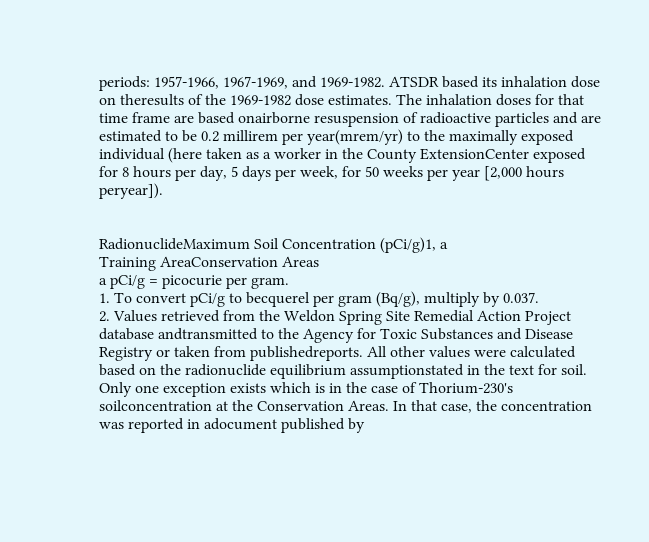periods: 1957-1966, 1967-1969, and 1969-1982. ATSDR based its inhalation dose on theresults of the 1969-1982 dose estimates. The inhalation doses for that time frame are based onairborne resuspension of radioactive particles and are estimated to be 0.2 millirem per year(mrem/yr) to the maximally exposed individual (here taken as a worker in the County ExtensionCenter exposed for 8 hours per day, 5 days per week, for 50 weeks per year [2,000 hours peryear]).


RadionuclideMaximum Soil Concentration (pCi/g)1, a
Training AreaConservation Areas
a pCi/g = picocurie per gram.
1. To convert pCi/g to becquerel per gram (Bq/g), multiply by 0.037.
2. Values retrieved from the Weldon Spring Site Remedial Action Project database andtransmitted to the Agency for Toxic Substances and Disease Registry or taken from publishedreports. All other values were calculated based on the radionuclide equilibrium assumptionstated in the text for soil. Only one exception exists which is in the case of Thorium-230's soilconcentration at the Conservation Areas. In that case, the concentration was reported in adocument published by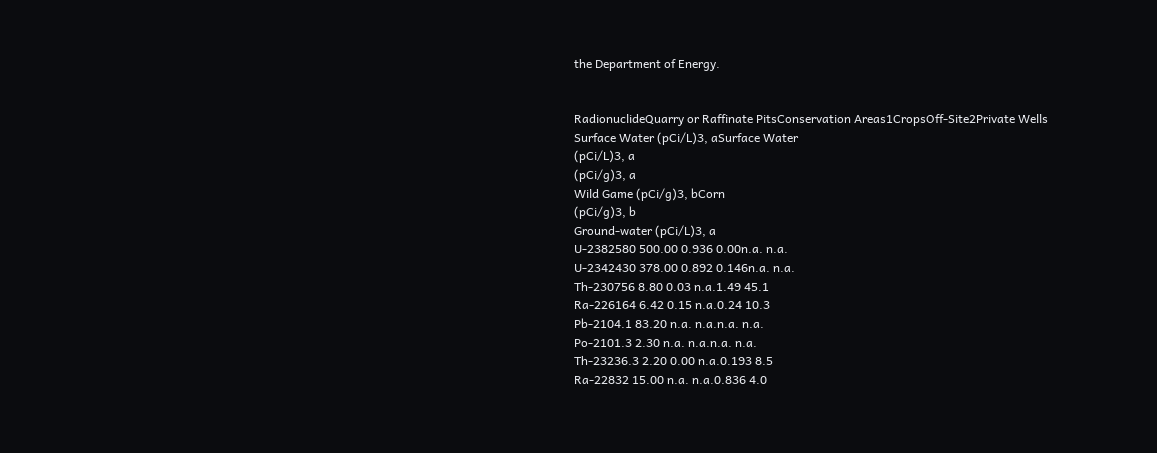the Department of Energy.


RadionuclideQuarry or Raffinate PitsConservation Areas1CropsOff-Site2Private Wells
Surface Water (pCi/L)3, aSurface Water
(pCi/L)3, a
(pCi/g)3, a
Wild Game (pCi/g)3, bCorn
(pCi/g)3, b
Ground-water (pCi/L)3, a
U-2382580 500.00 0.936 0.00n.a. n.a.
U-2342430 378.00 0.892 0.146n.a. n.a.
Th-230756 8.80 0.03 n.a.1.49 45.1
Ra-226164 6.42 0.15 n.a.0.24 10.3
Pb-2104.1 83.20 n.a. n.a.n.a. n.a.
Po-2101.3 2.30 n.a. n.a.n.a. n.a.
Th-23236.3 2.20 0.00 n.a.0.193 8.5
Ra-22832 15.00 n.a. n.a.0.836 4.0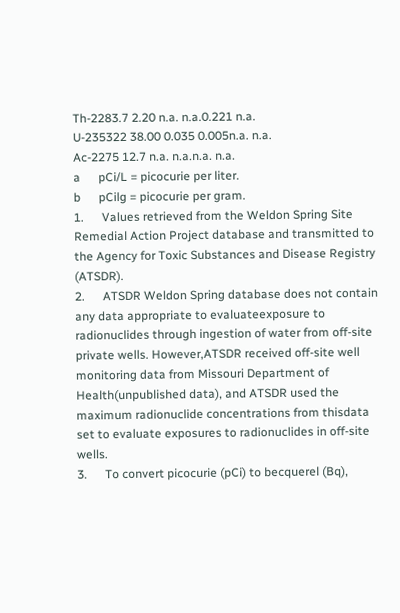Th-2283.7 2.20 n.a. n.a.0.221 n.a.
U-235322 38.00 0.035 0.005n.a. n.a.
Ac-2275 12.7 n.a. n.a.n.a. n.a.
a      pCi/L = picocurie per liter.
b      pCilg = picocurie per gram.
1.      Values retrieved from the Weldon Spring Site Remedial Action Project database and transmitted to the Agency for Toxic Substances and Disease Registry (ATSDR).
2.      ATSDR Weldon Spring database does not contain any data appropriate to evaluateexposure to radionuclides through ingestion of water from off-site private wells. However,ATSDR received off-site well monitoring data from Missouri Department of Health(unpublished data), and ATSDR used the maximum radionuclide concentrations from thisdata set to evaluate exposures to radionuclides in off-site wells.
3.      To convert picocurie (pCi) to becquerel (Bq),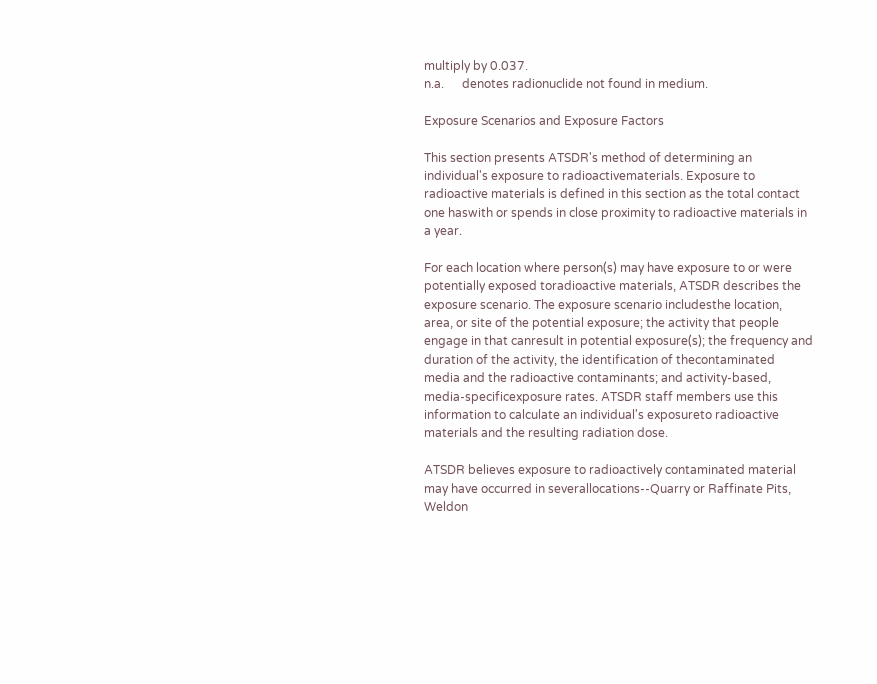multiply by 0.037.
n.a.      denotes radionuclide not found in medium.

Exposure Scenarios and Exposure Factors

This section presents ATSDR's method of determining an individual's exposure to radioactivematerials. Exposure to radioactive materials is defined in this section as the total contact one haswith or spends in close proximity to radioactive materials in a year.

For each location where person(s) may have exposure to or were potentially exposed toradioactive materials, ATSDR describes the exposure scenario. The exposure scenario includesthe location, area, or site of the potential exposure; the activity that people engage in that canresult in potential exposure(s); the frequency and duration of the activity, the identification of thecontaminated media and the radioactive contaminants; and activity-based, media-specificexposure rates. ATSDR staff members use this information to calculate an individual's exposureto radioactive materials and the resulting radiation dose.

ATSDR believes exposure to radioactively contaminated material may have occurred in severallocations--Quarry or Raffinate Pits, Weldon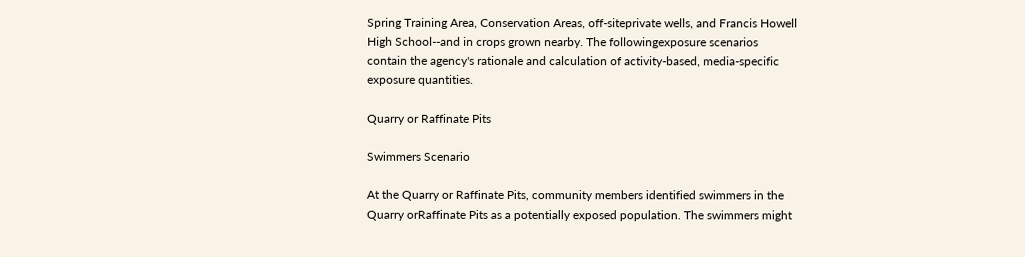Spring Training Area, Conservation Areas, off-siteprivate wells, and Francis Howell High School--and in crops grown nearby. The followingexposure scenarios contain the agency's rationale and calculation of activity-based, media-specific exposure quantities.

Quarry or Raffinate Pits

Swimmers Scenario

At the Quarry or Raffinate Pits, community members identified swimmers in the Quarry orRaffinate Pits as a potentially exposed population. The swimmers might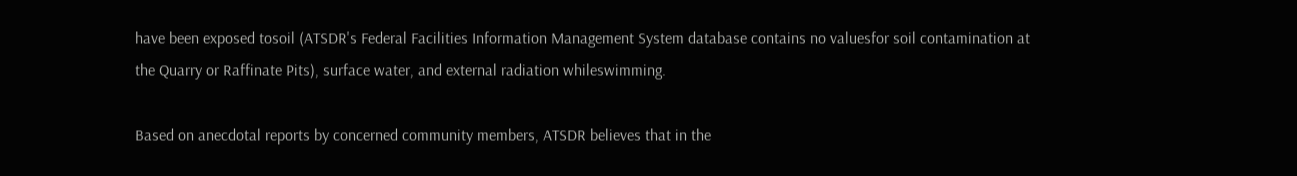have been exposed tosoil (ATSDR's Federal Facilities Information Management System database contains no valuesfor soil contamination at the Quarry or Raffinate Pits), surface water, and external radiation whileswimming.

Based on anecdotal reports by concerned community members, ATSDR believes that in the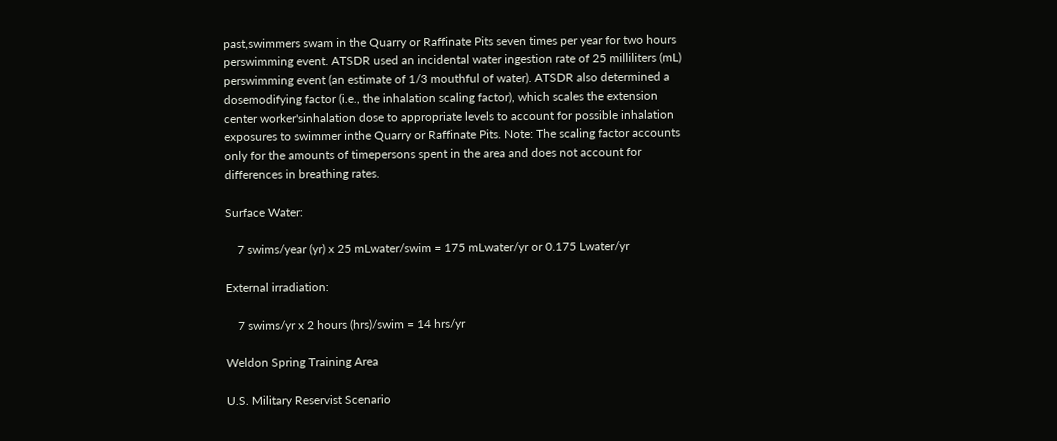past,swimmers swam in the Quarry or Raffinate Pits seven times per year for two hours perswimming event. ATSDR used an incidental water ingestion rate of 25 milliliters (mL) perswimming event (an estimate of 1/3 mouthful of water). ATSDR also determined a dosemodifying factor (i.e., the inhalation scaling factor), which scales the extension center worker'sinhalation dose to appropriate levels to account for possible inhalation exposures to swimmer inthe Quarry or Raffinate Pits. Note: The scaling factor accounts only for the amounts of timepersons spent in the area and does not account for differences in breathing rates.

Surface Water:

    7 swims/year (yr) x 25 mLwater/swim = 175 mLwater/yr or 0.175 Lwater/yr

External irradiation:

    7 swims/yr x 2 hours (hrs)/swim = 14 hrs/yr

Weldon Spring Training Area

U.S. Military Reservist Scenario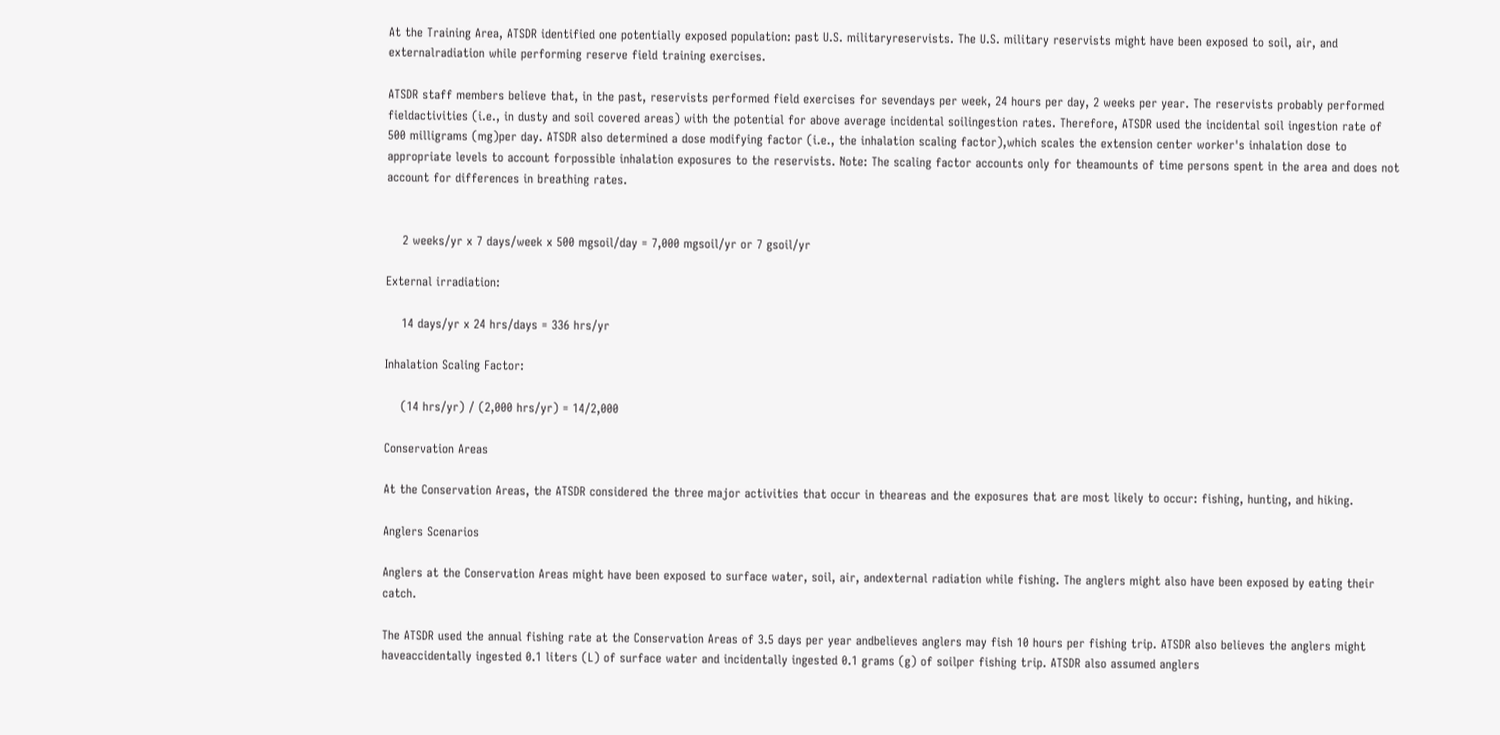At the Training Area, ATSDR identified one potentially exposed population: past U.S. militaryreservists. The U.S. military reservists might have been exposed to soil, air, and externalradiation while performing reserve field training exercises.

ATSDR staff members believe that, in the past, reservists performed field exercises for sevendays per week, 24 hours per day, 2 weeks per year. The reservists probably performed fieldactivities (i.e., in dusty and soil covered areas) with the potential for above average incidental soilingestion rates. Therefore, ATSDR used the incidental soil ingestion rate of 500 milligrams (mg)per day. ATSDR also determined a dose modifying factor (i.e., the inhalation scaling factor),which scales the extension center worker's inhalation dose to appropriate levels to account forpossible inhalation exposures to the reservists. Note: The scaling factor accounts only for theamounts of time persons spent in the area and does not account for differences in breathing rates.


    2 weeks/yr x 7 days/week x 500 mgsoil/day = 7,000 mgsoil/yr or 7 gsoil/yr

External irradiation:

    14 days/yr x 24 hrs/days = 336 hrs/yr

Inhalation Scaling Factor:

    (14 hrs/yr) / (2,000 hrs/yr) = 14/2,000

Conservation Areas

At the Conservation Areas, the ATSDR considered the three major activities that occur in theareas and the exposures that are most likely to occur: fishing, hunting, and hiking.

Anglers Scenarios

Anglers at the Conservation Areas might have been exposed to surface water, soil, air, andexternal radiation while fishing. The anglers might also have been exposed by eating their catch.

The ATSDR used the annual fishing rate at the Conservation Areas of 3.5 days per year andbelieves anglers may fish 10 hours per fishing trip. ATSDR also believes the anglers might haveaccidentally ingested 0.1 liters (L) of surface water and incidentally ingested 0.1 grams (g) of soilper fishing trip. ATSDR also assumed anglers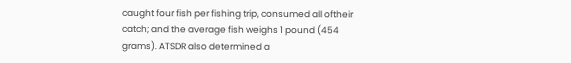caught four fish per fishing trip, consumed all oftheir catch; and the average fish weighs 1 pound (454 grams). ATSDR also determined a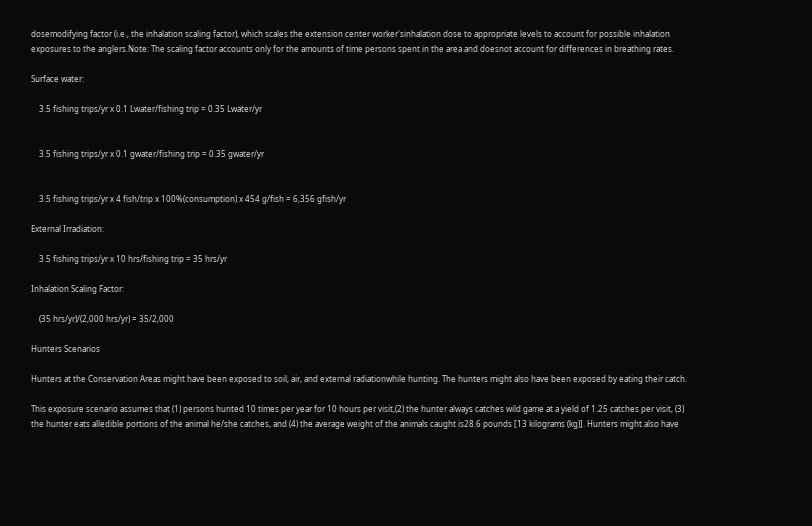dosemodifying factor (i.e., the inhalation scaling factor), which scales the extension center worker'sinhalation dose to appropriate levels to account for possible inhalation exposures to the anglers.Note: The scaling factor accounts only for the amounts of time persons spent in the area and doesnot account for differences in breathing rates.

Surface water:

    3.5 fishing trips/yr x 0.1 Lwater/fishing trip = 0.35 Lwater/yr


    3.5 fishing trips/yr x 0.1 gwater/fishing trip = 0.35 gwater/yr


    3.5 fishing trips/yr x 4 fish/trip x 100%(consumption) x 454 g/fish = 6,356 gfish/yr

External Irradiation:

    3.5 fishing trips/yr x 10 hrs/fishing trip = 35 hrs/yr

Inhalation Scaling Factor:

    (35 hrs/yr)/(2,000 hrs/yr) = 35/2,000

Hunters Scenarios

Hunters at the Conservation Areas might have been exposed to soil, air, and external radiationwhile hunting. The hunters might also have been exposed by eating their catch.

This exposure scenario assumes that (1) persons hunted 10 times per year for 10 hours per visit,(2) the hunter always catches wild game at a yield of 1.25 catches per visit, (3) the hunter eats alledible portions of the animal he/she catches, and (4) the average weight of the animals caught is28.6 pounds [13 kilograms (kg)]. Hunters might also have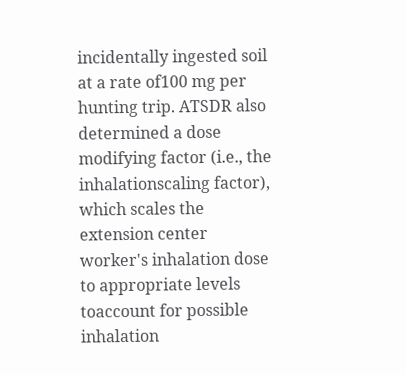incidentally ingested soil at a rate of100 mg per hunting trip. ATSDR also determined a dose modifying factor (i.e., the inhalationscaling factor), which scales the extension center worker's inhalation dose to appropriate levels toaccount for possible inhalation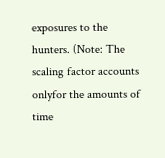exposures to the hunters. (Note: The scaling factor accounts onlyfor the amounts of time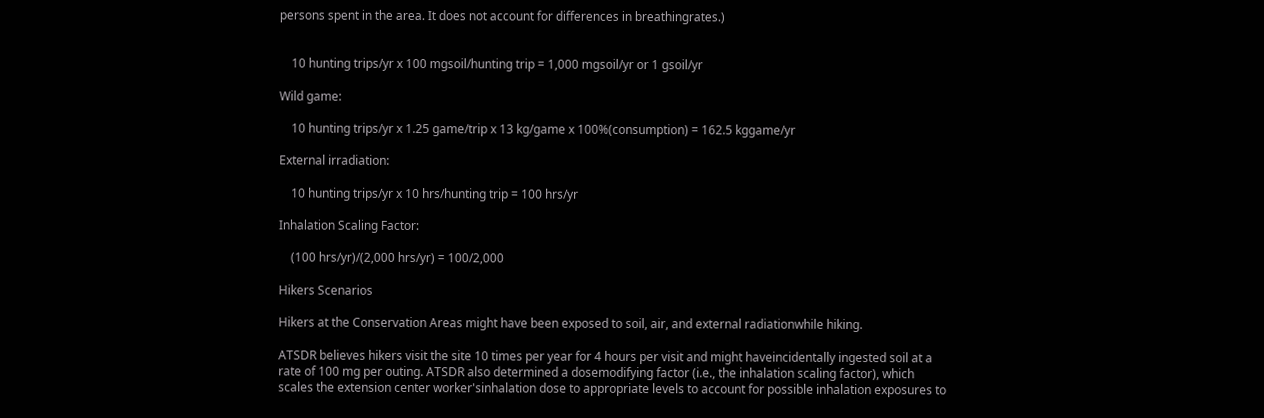persons spent in the area. It does not account for differences in breathingrates.)


    10 hunting trips/yr x 100 mgsoil/hunting trip = 1,000 mgsoil/yr or 1 gsoil/yr

Wild game:

    10 hunting trips/yr x 1.25 game/trip x 13 kg/game x 100%(consumption) = 162.5 kggame/yr

External irradiation:

    10 hunting trips/yr x 10 hrs/hunting trip = 100 hrs/yr

Inhalation Scaling Factor:

    (100 hrs/yr)/(2,000 hrs/yr) = 100/2,000

Hikers Scenarios

Hikers at the Conservation Areas might have been exposed to soil, air, and external radiationwhile hiking.

ATSDR believes hikers visit the site 10 times per year for 4 hours per visit and might haveincidentally ingested soil at a rate of 100 mg per outing. ATSDR also determined a dosemodifying factor (i.e., the inhalation scaling factor), which scales the extension center worker'sinhalation dose to appropriate levels to account for possible inhalation exposures to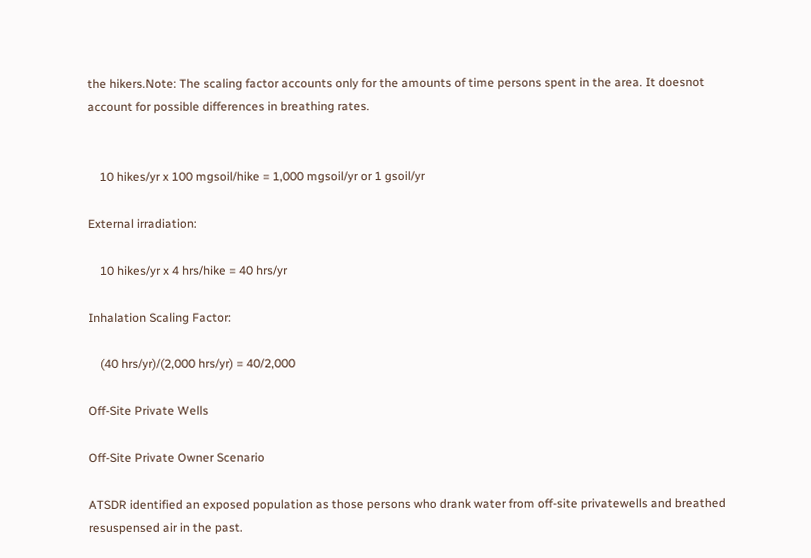the hikers.Note: The scaling factor accounts only for the amounts of time persons spent in the area. It doesnot account for possible differences in breathing rates.


    10 hikes/yr x 100 mgsoil/hike = 1,000 mgsoil/yr or 1 gsoil/yr

External irradiation:

    10 hikes/yr x 4 hrs/hike = 40 hrs/yr

Inhalation Scaling Factor:

    (40 hrs/yr)/(2,000 hrs/yr) = 40/2,000

Off-Site Private Wells

Off-Site Private Owner Scenario

ATSDR identified an exposed population as those persons who drank water from off-site privatewells and breathed resuspensed air in the past.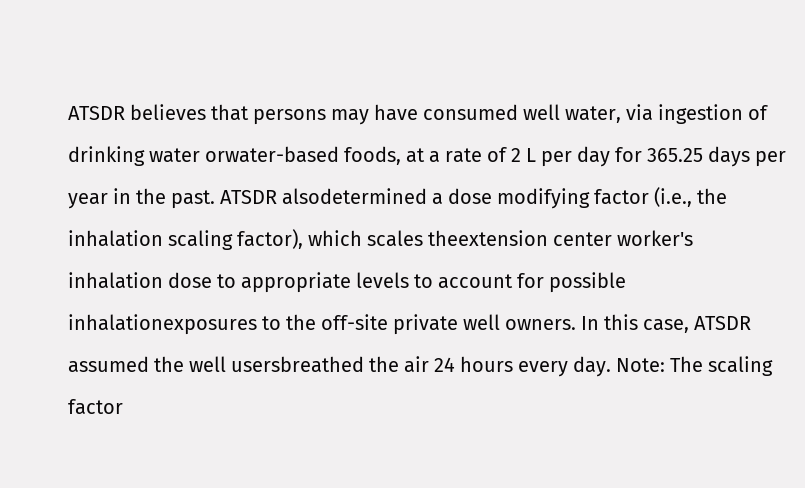ATSDR believes that persons may have consumed well water, via ingestion of drinking water orwater-based foods, at a rate of 2 L per day for 365.25 days per year in the past. ATSDR alsodetermined a dose modifying factor (i.e., the inhalation scaling factor), which scales theextension center worker's inhalation dose to appropriate levels to account for possible inhalationexposures to the off-site private well owners. In this case, ATSDR assumed the well usersbreathed the air 24 hours every day. Note: The scaling factor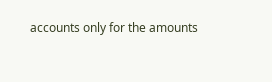accounts only for the amounts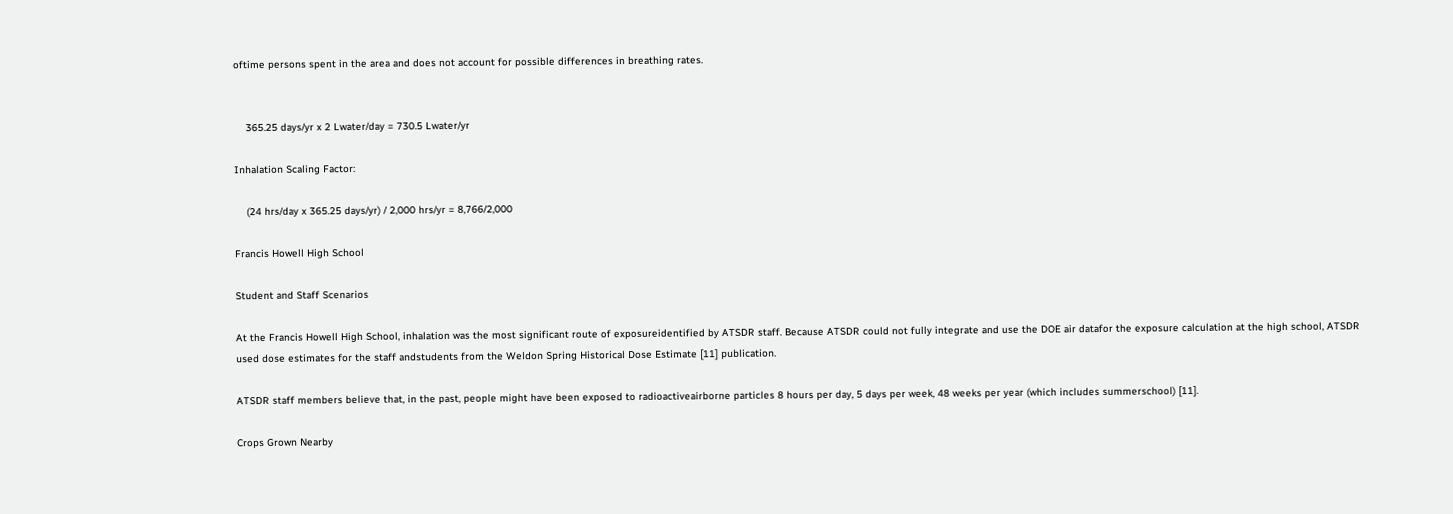oftime persons spent in the area and does not account for possible differences in breathing rates.


    365.25 days/yr x 2 Lwater/day = 730.5 Lwater/yr

Inhalation Scaling Factor:

    (24 hrs/day x 365.25 days/yr) / 2,000 hrs/yr = 8,766/2,000

Francis Howell High School

Student and Staff Scenarios

At the Francis Howell High School, inhalation was the most significant route of exposureidentified by ATSDR staff. Because ATSDR could not fully integrate and use the DOE air datafor the exposure calculation at the high school, ATSDR used dose estimates for the staff andstudents from the Weldon Spring Historical Dose Estimate [11] publication.

ATSDR staff members believe that, in the past, people might have been exposed to radioactiveairborne particles 8 hours per day, 5 days per week, 48 weeks per year (which includes summerschool) [11].

Crops Grown Nearby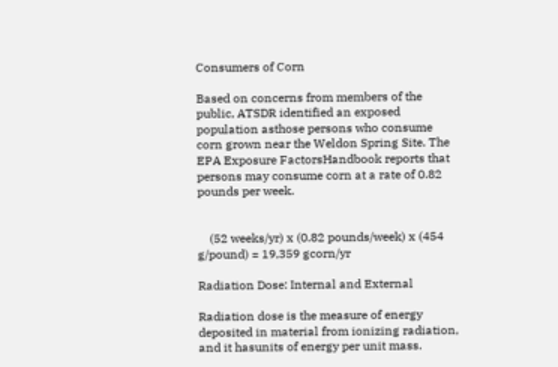Consumers of Corn

Based on concerns from members of the public, ATSDR identified an exposed population asthose persons who consume corn grown near the Weldon Spring Site. The EPA Exposure FactorsHandbook reports that persons may consume corn at a rate of 0.82 pounds per week.


    (52 weeks/yr) x (0.82 pounds/week) x (454 g/pound) = 19,359 gcorn/yr

Radiation Dose: Internal and External

Radiation dose is the measure of energy deposited in material from ionizing radiation, and it hasunits of energy per unit mass.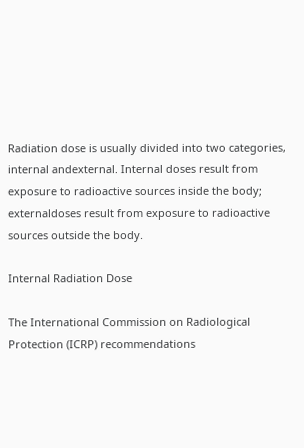Radiation dose is usually divided into two categories, internal andexternal. Internal doses result from exposure to radioactive sources inside the body; externaldoses result from exposure to radioactive sources outside the body.

Internal Radiation Dose

The International Commission on Radiological Protection (ICRP) recommendations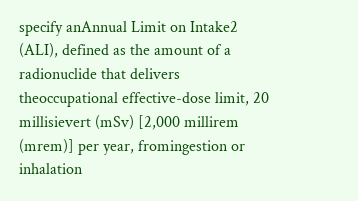specify anAnnual Limit on Intake2 (ALI), defined as the amount of a radionuclide that delivers theoccupational effective-dose limit, 20 millisievert (mSv) [2,000 millirem (mrem)] per year, fromingestion or inhalation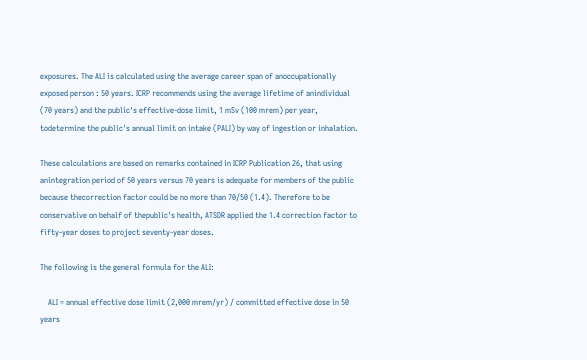exposures. The ALI is calculated using the average career span of anoccupationally exposed person : 50 years. ICRP recommends using the average lifetime of anindividual (70 years) and the public's effective-dose limit, 1 mSv (100 mrem) per year, todetermine the public's annual limit on intake (PALI) by way of ingestion or inhalation.

These calculations are based on remarks contained in ICRP Publication 26, that using anintegration period of 50 years versus 70 years is adequate for members of the public because thecorrection factor could be no more than 70/50 (1.4). Therefore to be conservative on behalf of thepublic's health, ATSDR applied the 1.4 correction factor to fifty-year doses to project seventy-year doses.

The following is the general formula for the ALI:

    ALI = annual effective dose limit (2,000 mrem/yr) / committed effective dose in 50 years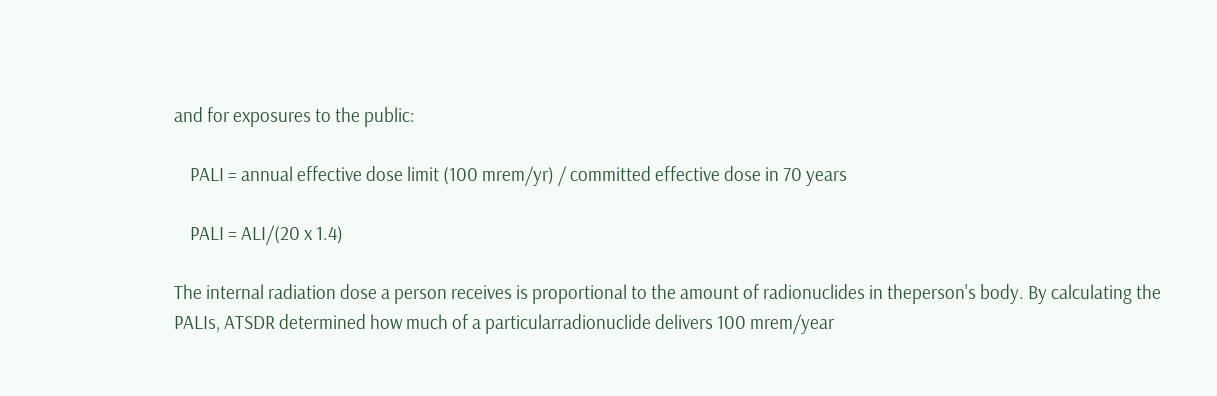and for exposures to the public:

    PALI = annual effective dose limit (100 mrem/yr) / committed effective dose in 70 years

    PALI = ALI/(20 x 1.4)

The internal radiation dose a person receives is proportional to the amount of radionuclides in theperson's body. By calculating the PALIs, ATSDR determined how much of a particularradionuclide delivers 100 mrem/year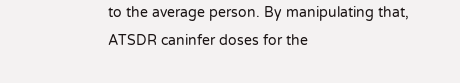to the average person. By manipulating that, ATSDR caninfer doses for the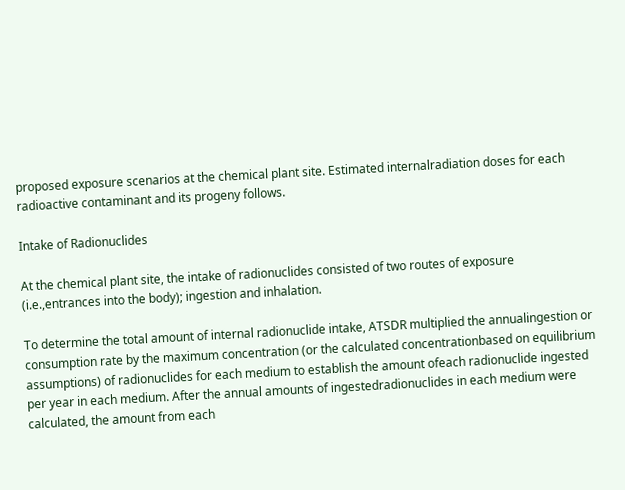proposed exposure scenarios at the chemical plant site. Estimated internalradiation doses for each radioactive contaminant and its progeny follows.

Intake of Radionuclides

At the chemical plant site, the intake of radionuclides consisted of two routes of exposure (i.e.,entrances into the body); ingestion and inhalation.

To determine the total amount of internal radionuclide intake, ATSDR multiplied the annualingestion or consumption rate by the maximum concentration (or the calculated concentrationbased on equilibrium assumptions) of radionuclides for each medium to establish the amount ofeach radionuclide ingested per year in each medium. After the annual amounts of ingestedradionuclides in each medium were calculated, the amount from each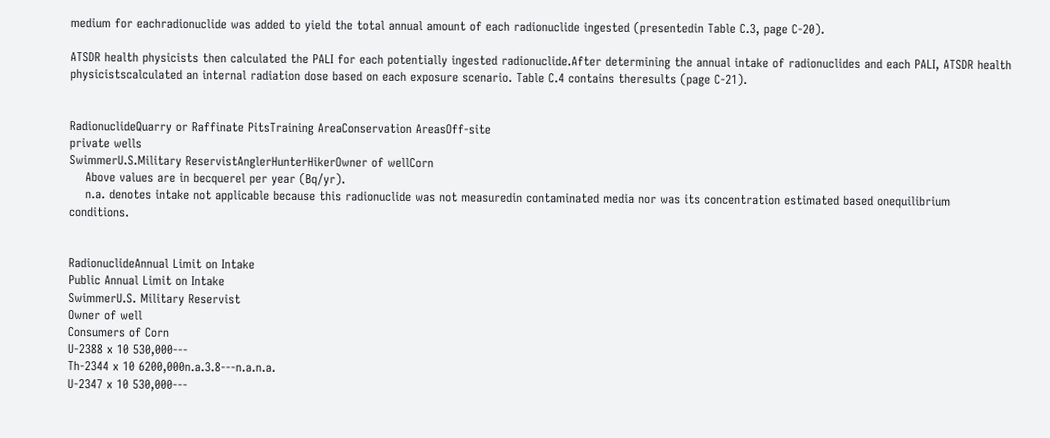medium for eachradionuclide was added to yield the total annual amount of each radionuclide ingested (presentedin Table C.3, page C-20).

ATSDR health physicists then calculated the PALI for each potentially ingested radionuclide.After determining the annual intake of radionuclides and each PALI, ATSDR health physicistscalculated an internal radiation dose based on each exposure scenario. Table C.4 contains theresults (page C-21).


RadionuclideQuarry or Raffinate PitsTraining AreaConservation AreasOff-site
private wells
SwimmerU.S.Military ReservistAnglerHunterHikerOwner of wellCorn
    Above values are in becquerel per year (Bq/yr).
    n.a. denotes intake not applicable because this radionuclide was not measuredin contaminated media nor was its concentration estimated based onequilibrium conditions.


RadionuclideAnnual Limit on Intake
Public Annual Limit on Intake
SwimmerU.S. Military Reservist
Owner of well
Consumers of Corn
U-2388 x 10 530,000---
Th-2344 x 10 6200,000n.a.3.8---n.a.n.a.
U-2347 x 10 530,000---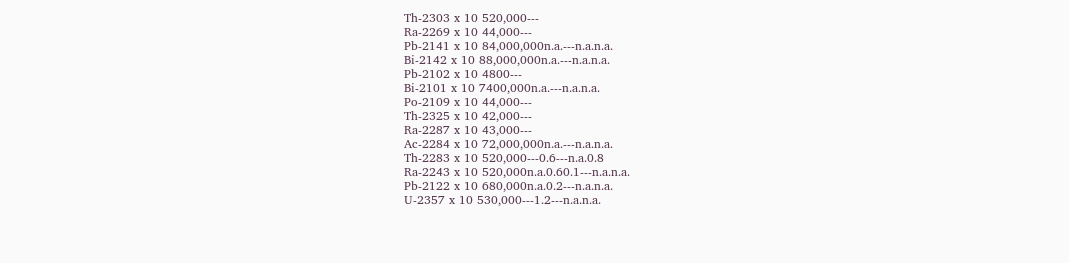Th-2303 x 10 520,000---
Ra-2269 x 10 44,000---
Pb-2141 x 10 84,000,000n.a.---n.a.n.a.
Bi-2142 x 10 88,000,000n.a.---n.a.n.a.
Pb-2102 x 10 4800---
Bi-2101 x 10 7400,000n.a.---n.a.n.a.
Po-2109 x 10 44,000---
Th-2325 x 10 42,000---
Ra-2287 x 10 43,000---
Ac-2284 x 10 72,000,000n.a.---n.a.n.a.
Th-2283 x 10 520,000---0.6---n.a.0.8
Ra-2243 x 10 520,000n.a.0.60.1---n.a.n.a.
Pb-2122 x 10 680,000n.a.0.2---n.a.n.a.
U-2357 x 10 530,000---1.2---n.a.n.a.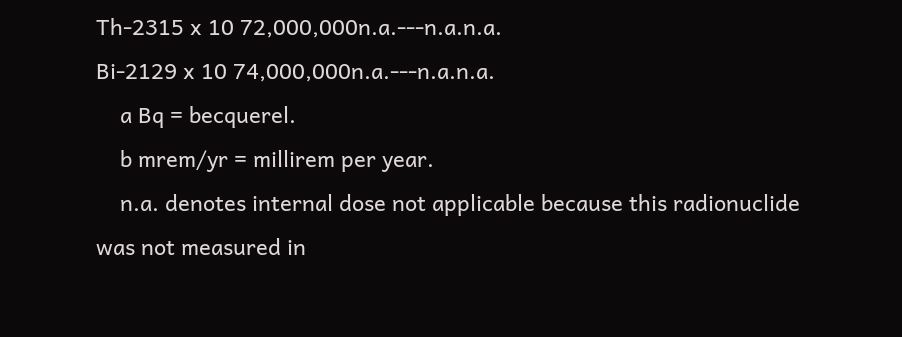Th-2315 x 10 72,000,000n.a.---n.a.n.a.
Bi-2129 x 10 74,000,000n.a.---n.a.n.a.
    a Bq = becquerel.
    b mrem/yr = millirem per year.
    n.a. denotes internal dose not applicable because this radionuclide was not measured in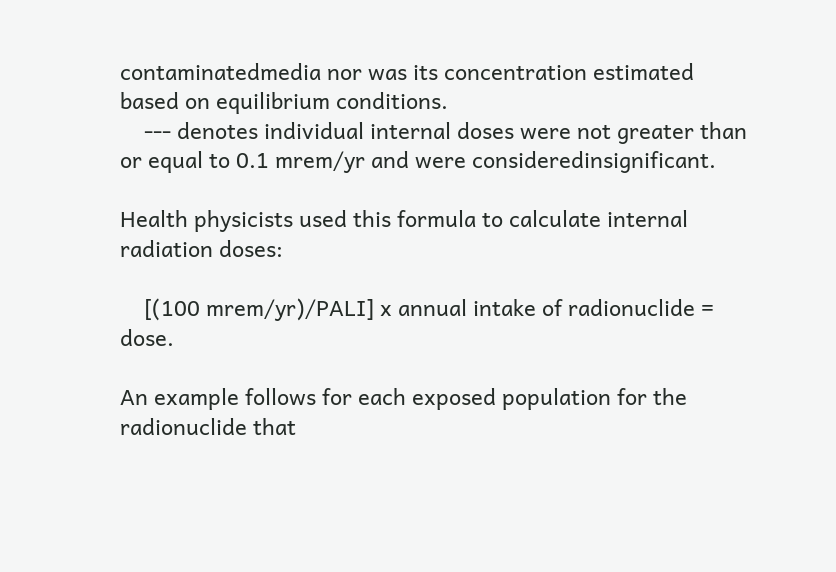contaminatedmedia nor was its concentration estimated based on equilibrium conditions.
    --- denotes individual internal doses were not greater than or equal to 0.1 mrem/yr and were consideredinsignificant.

Health physicists used this formula to calculate internal radiation doses:

    [(100 mrem/yr)/PALI] x annual intake of radionuclide = dose.

An example follows for each exposed population for the radionuclide that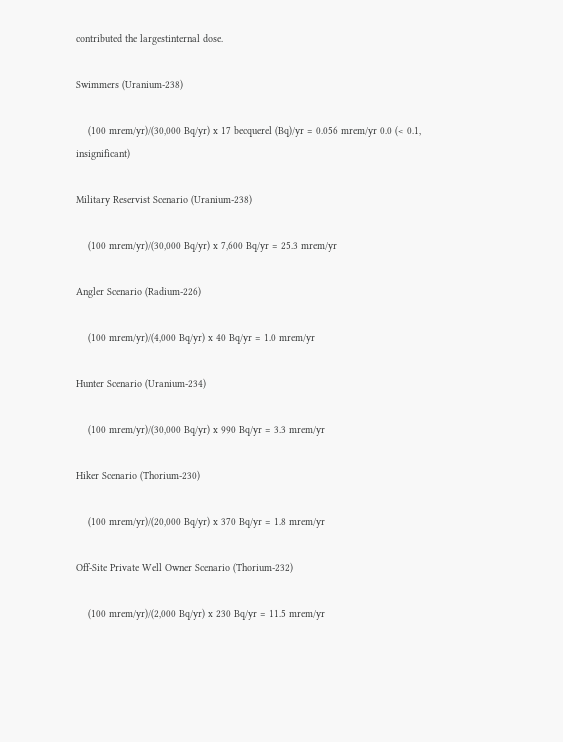contributed the largestinternal dose.

Swimmers (Uranium-238)

    (100 mrem/yr)/(30,000 Bq/yr) x 17 becquerel (Bq)/yr = 0.056 mrem/yr 0.0 (< 0.1, insignificant)

Military Reservist Scenario (Uranium-238)

    (100 mrem/yr)/(30,000 Bq/yr) x 7,600 Bq/yr = 25.3 mrem/yr

Angler Scenario (Radium-226)

    (100 mrem/yr)/(4,000 Bq/yr) x 40 Bq/yr = 1.0 mrem/yr

Hunter Scenario (Uranium-234)

    (100 mrem/yr)/(30,000 Bq/yr) x 990 Bq/yr = 3.3 mrem/yr

Hiker Scenario (Thorium-230)

    (100 mrem/yr)/(20,000 Bq/yr) x 370 Bq/yr = 1.8 mrem/yr

Off-Site Private Well Owner Scenario (Thorium-232)

    (100 mrem/yr)/(2,000 Bq/yr) x 230 Bq/yr = 11.5 mrem/yr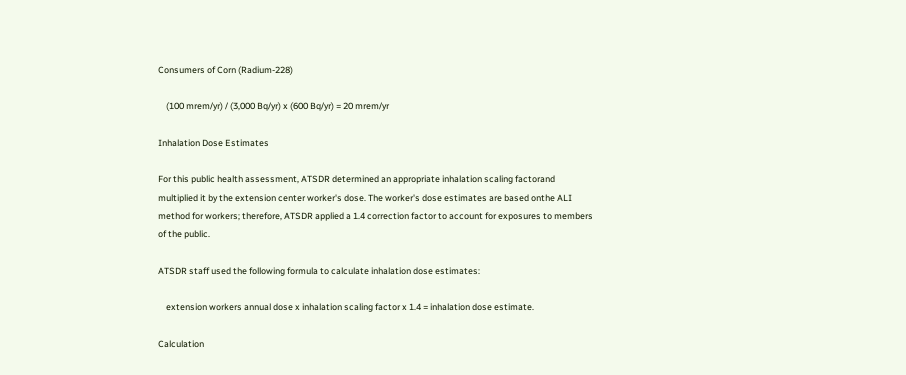Consumers of Corn (Radium-228)

    (100 mrem/yr) / (3,000 Bq/yr) x (600 Bq/yr) = 20 mrem/yr

Inhalation Dose Estimates

For this public health assessment, ATSDR determined an appropriate inhalation scaling factorand multiplied it by the extension center worker's dose. The worker's dose estimates are based onthe ALI method for workers; therefore, ATSDR applied a 1.4 correction factor to account for exposures to members of the public.

ATSDR staff used the following formula to calculate inhalation dose estimates:

    extension workers annual dose x inhalation scaling factor x 1.4 = inhalation dose estimate.

Calculation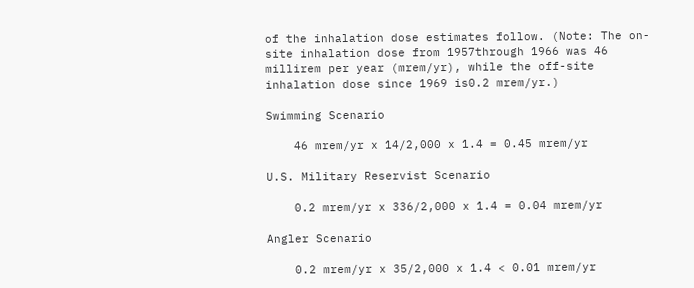of the inhalation dose estimates follow. (Note: The on-site inhalation dose from 1957through 1966 was 46 millirem per year (mrem/yr), while the off-site inhalation dose since 1969 is0.2 mrem/yr.)

Swimming Scenario

    46 mrem/yr x 14/2,000 x 1.4 = 0.45 mrem/yr

U.S. Military Reservist Scenario

    0.2 mrem/yr x 336/2,000 x 1.4 = 0.04 mrem/yr

Angler Scenario

    0.2 mrem/yr x 35/2,000 x 1.4 < 0.01 mrem/yr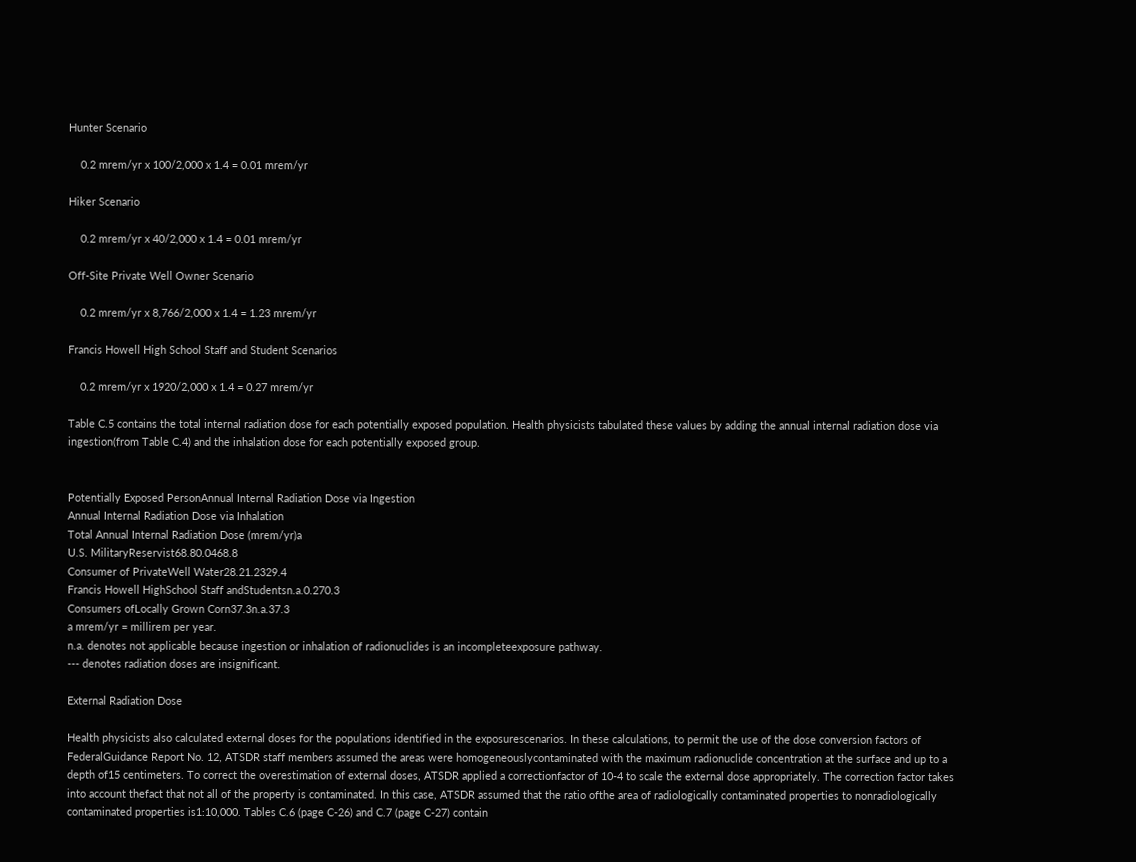Hunter Scenario

    0.2 mrem/yr x 100/2,000 x 1.4 = 0.01 mrem/yr

Hiker Scenario

    0.2 mrem/yr x 40/2,000 x 1.4 = 0.01 mrem/yr

Off-Site Private Well Owner Scenario

    0.2 mrem/yr x 8,766/2,000 x 1.4 = 1.23 mrem/yr

Francis Howell High School Staff and Student Scenarios

    0.2 mrem/yr x 1920/2,000 x 1.4 = 0.27 mrem/yr

Table C.5 contains the total internal radiation dose for each potentially exposed population. Health physicists tabulated these values by adding the annual internal radiation dose via ingestion(from Table C.4) and the inhalation dose for each potentially exposed group.


Potentially Exposed PersonAnnual Internal Radiation Dose via Ingestion
Annual Internal Radiation Dose via Inhalation
Total Annual Internal Radiation Dose (mrem/yr)a
U.S. MilitaryReservist68.80.0468.8
Consumer of PrivateWell Water28.21.2329.4
Francis Howell HighSchool Staff andStudentsn.a.0.270.3
Consumers ofLocally Grown Corn37.3n.a.37.3
a mrem/yr = millirem per year.
n.a. denotes not applicable because ingestion or inhalation of radionuclides is an incompleteexposure pathway.
--- denotes radiation doses are insignificant.

External Radiation Dose

Health physicists also calculated external doses for the populations identified in the exposurescenarios. In these calculations, to permit the use of the dose conversion factors of FederalGuidance Report No. 12, ATSDR staff members assumed the areas were homogeneouslycontaminated with the maximum radionuclide concentration at the surface and up to a depth of15 centimeters. To correct the overestimation of external doses, ATSDR applied a correctionfactor of 10-4 to scale the external dose appropriately. The correction factor takes into account thefact that not all of the property is contaminated. In this case, ATSDR assumed that the ratio ofthe area of radiologically contaminated properties to nonradiologically contaminated properties is1:10,000. Tables C.6 (page C-26) and C.7 (page C-27) contain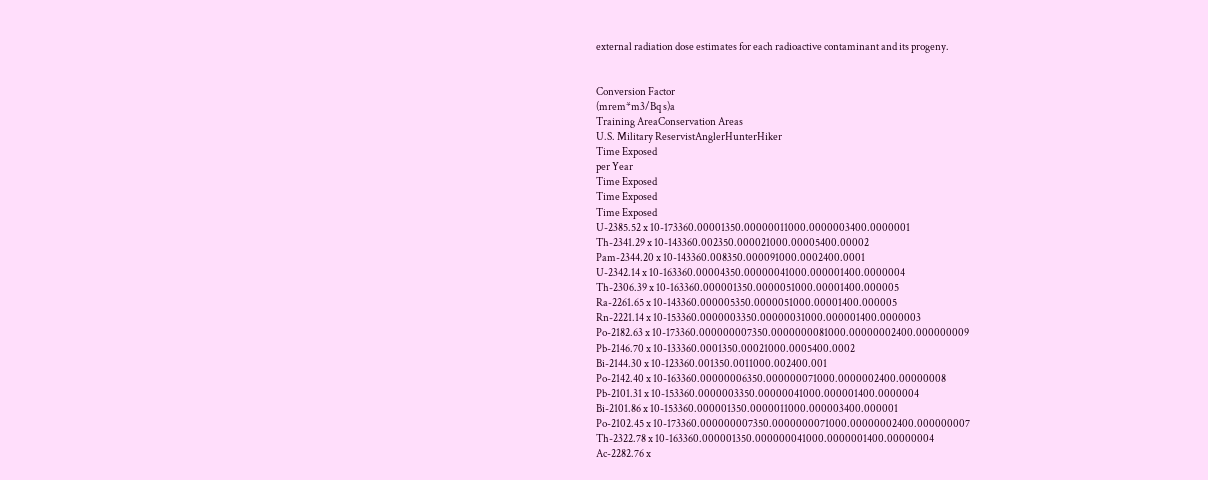external radiation dose estimates for each radioactive contaminant and its progeny.


Conversion Factor
(mrem*m3/Bq s)a
Training AreaConservation Areas
U.S. Military ReservistAnglerHunterHiker
Time Exposed
per Year
Time Exposed
Time Exposed
Time Exposed
U-2385.52 x 10-173360.00001350.00000011000.0000003400.0000001
Th-2341.29 x 10-143360.002350.000021000.00005400.00002
Pam-2344.20 x 10-143360.008350.000091000.0002400.0001
U-2342.14 x 10-163360.00004350.00000041000.000001400.0000004
Th-2306.39 x 10-163360.000001350.0000051000.00001400.000005
Ra-2261.65 x 10-143360.000005350.0000051000.00001400.000005
Rn-2221.14 x 10-153360.0000003350.00000031000.000001400.0000003
Po-2182.63 x 10-173360.000000007350.0000000081000.00000002400.000000009
Pb-2146.70 x 10-133360.0001350.00021000.0005400.0002
Bi-2144.30 x 10-123360.001350.0011000.002400.001
Po-2142.40 x 10-163360.00000006350.000000071000.0000002400.00000008
Pb-2101.31 x 10-153360.0000003350.00000041000.000001400.0000004
Bi-2101.86 x 10-153360.000001350.0000011000.000003400.000001
Po-2102.45 x 10-173360.000000007350.0000000071000.00000002400.000000007
Th-2322.78 x 10-163360.000001350.000000041000.0000001400.00000004
Ac-2282.76 x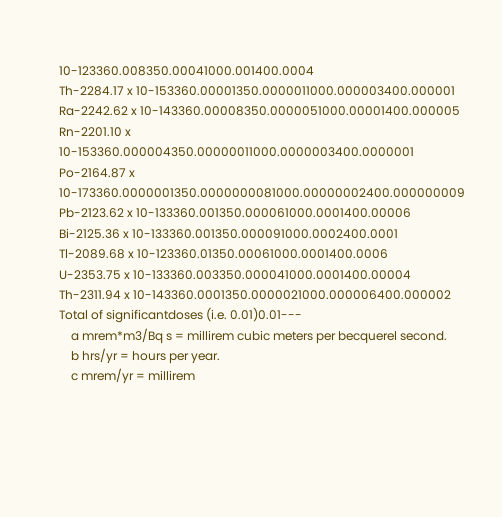10-123360.008350.00041000.001400.0004
Th-2284.17 x 10-153360.00001350.0000011000.000003400.000001
Ra-2242.62 x 10-143360.00008350.0000051000.00001400.000005
Rn-2201.10 x 10-153360.000004350.00000011000.0000003400.0000001
Po-2164.87 x 10-173360.0000001350.0000000081000.00000002400.000000009
Pb-2123.62 x 10-133360.001350.000061000.0001400.00006
Bi-2125.36 x 10-133360.001350.000091000.0002400.0001
Tl-2089.68 x 10-123360.01350.00061000.0001400.0006
U-2353.75 x 10-133360.003350.000041000.0001400.00004
Th-2311.94 x 10-143360.0001350.0000021000.000006400.000002
Total of significantdoses (i.e. 0.01)0.01---
    a mrem*m3/Bq s = millirem cubic meters per becquerel second.
    b hrs/yr = hours per year.
    c mrem/yr = millirem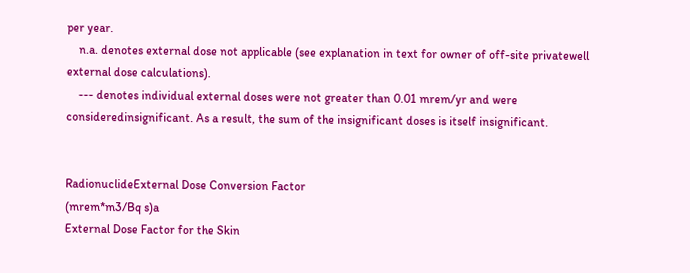per year.
    n.a. denotes external dose not applicable (see explanation in text for owner of off-site privatewell external dose calculations).
    --- denotes individual external doses were not greater than 0.01 mrem/yr and were consideredinsignificant. As a result, the sum of the insignificant doses is itself insignificant.


RadionuclideExternal Dose Conversion Factor
(mrem*m3/Bq s)a
External Dose Factor for the Skin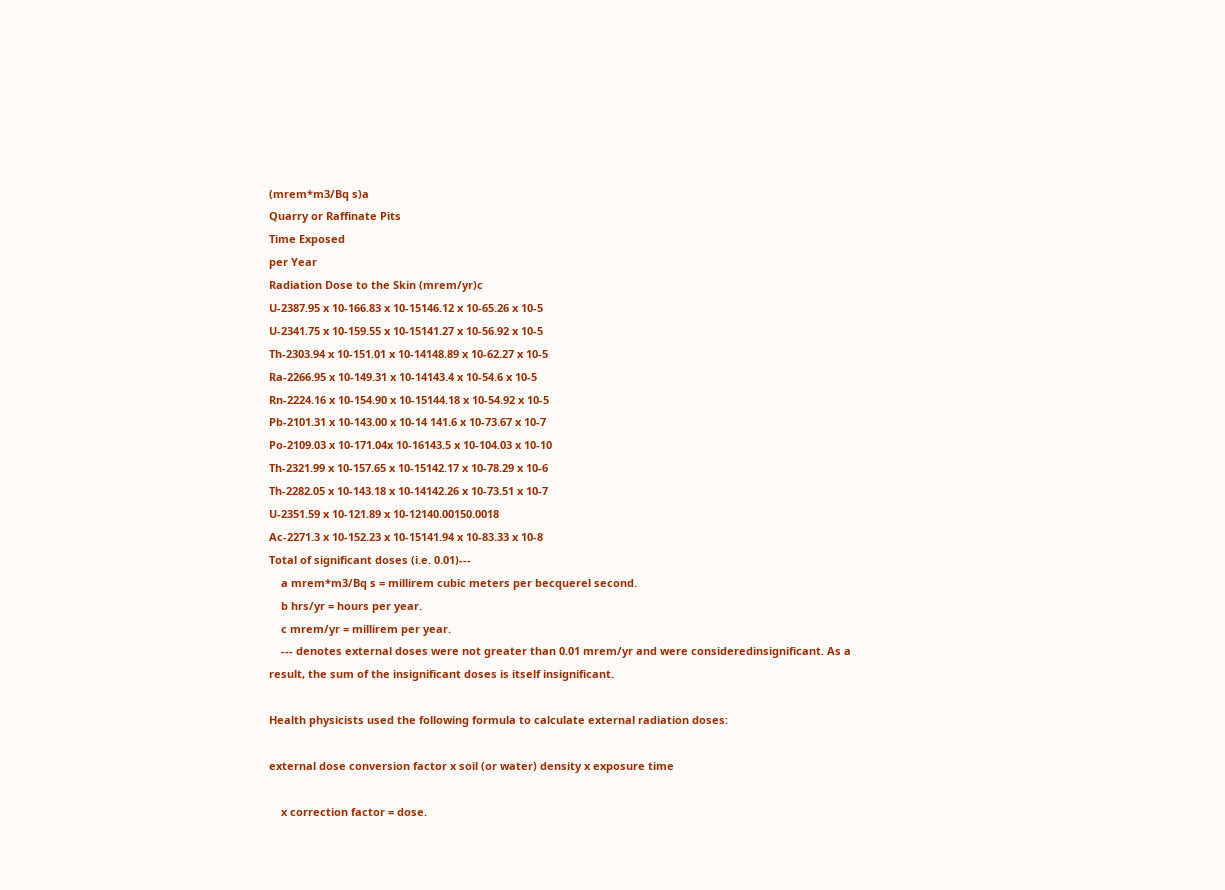(mrem*m3/Bq s)a
Quarry or Raffinate Pits
Time Exposed
per Year
Radiation Dose to the Skin (mrem/yr)c
U-2387.95 x 10-166.83 x 10-15146.12 x 10-65.26 x 10-5
U-2341.75 x 10-159.55 x 10-15141.27 x 10-56.92 x 10-5
Th-2303.94 x 10-151.01 x 10-14148.89 x 10-62.27 x 10-5
Ra-2266.95 x 10-149.31 x 10-14143.4 x 10-54.6 x 10-5
Rn-2224.16 x 10-154.90 x 10-15144.18 x 10-54.92 x 10-5
Pb-2101.31 x 10-143.00 x 10-14 141.6 x 10-73.67 x 10-7
Po-2109.03 x 10-171.04x 10-16143.5 x 10-104.03 x 10-10
Th-2321.99 x 10-157.65 x 10-15142.17 x 10-78.29 x 10-6
Th-2282.05 x 10-143.18 x 10-14142.26 x 10-73.51 x 10-7
U-2351.59 x 10-121.89 x 10-12140.00150.0018
Ac-2271.3 x 10-152.23 x 10-15141.94 x 10-83.33 x 10-8
Total of significant doses (i.e. 0.01)---
    a mrem*m3/Bq s = millirem cubic meters per becquerel second.
    b hrs/yr = hours per year.
    c mrem/yr = millirem per year.
    --- denotes external doses were not greater than 0.01 mrem/yr and were consideredinsignificant. As a result, the sum of the insignificant doses is itself insignificant.

Health physicists used the following formula to calculate external radiation doses:

external dose conversion factor x soil (or water) density x exposure time

    x correction factor = dose.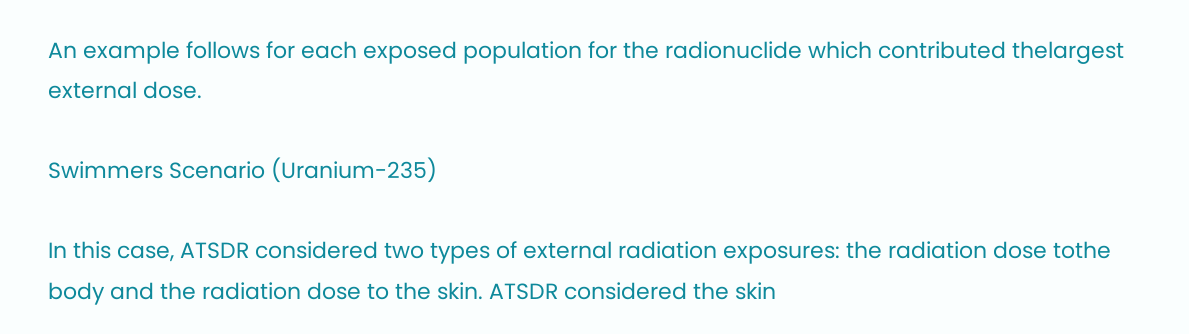An example follows for each exposed population for the radionuclide which contributed thelargest external dose.

Swimmers Scenario (Uranium-235)

In this case, ATSDR considered two types of external radiation exposures: the radiation dose tothe body and the radiation dose to the skin. ATSDR considered the skin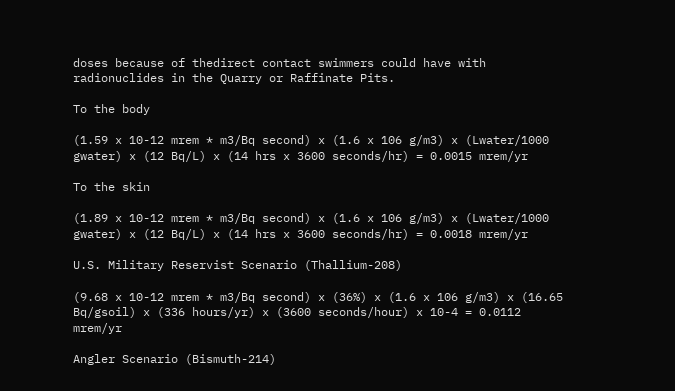doses because of thedirect contact swimmers could have with radionuclides in the Quarry or Raffinate Pits.

To the body

(1.59 x 10-12 mrem * m3/Bq second) x (1.6 x 106 g/m3) x (Lwater/1000 gwater) x (12 Bq/L) x (14 hrs x 3600 seconds/hr) = 0.0015 mrem/yr

To the skin

(1.89 x 10-12 mrem * m3/Bq second) x (1.6 x 106 g/m3) x (Lwater/1000 gwater) x (12 Bq/L) x (14 hrs x 3600 seconds/hr) = 0.0018 mrem/yr

U.S. Military Reservist Scenario (Thallium-208)

(9.68 x 10-12 mrem * m3/Bq second) x (36%) x (1.6 x 106 g/m3) x (16.65 Bq/gsoil) x (336 hours/yr) x (3600 seconds/hour) x 10-4 = 0.0112 mrem/yr

Angler Scenario (Bismuth-214)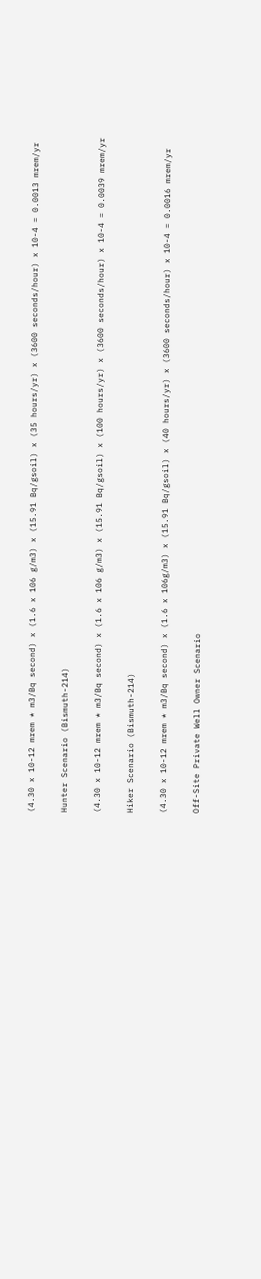(4.30 x 10-12 mrem * m3/Bq second) x (1.6 x 106 g/m3) x (15.91 Bq/gsoil) x (35 hours/yr) x (3600 seconds/hour) x 10-4 = 0.0013 mrem/yr

Hunter Scenario (Bismuth-214)

(4.30 x 10-12 mrem * m3/Bq second) x (1.6 x 106 g/m3) x (15.91 Bq/gsoil) x (100 hours/yr) x (3600 seconds/hour) x 10-4 = 0.0039 mrem/yr

Hiker Scenario (Bismuth-214)

(4.30 x 10-12 mrem * m3/Bq second) x (1.6 x 106g/m3) x (15.91 Bq/gsoil) x (40 hours/yr) x (3600 seconds/hour) x 10-4 = 0.0016 mrem/yr

Off-Site Private Well Owner Scenario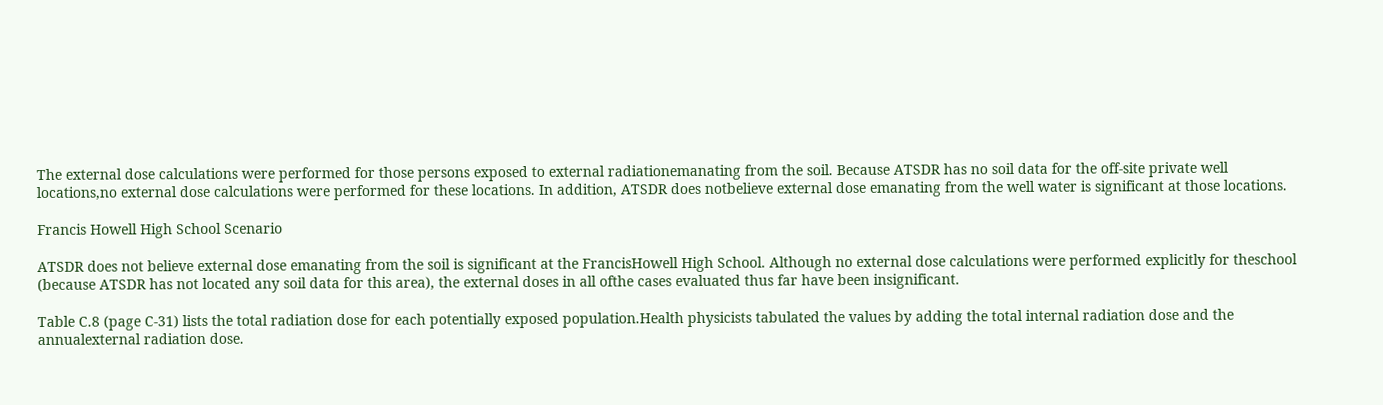The external dose calculations were performed for those persons exposed to external radiationemanating from the soil. Because ATSDR has no soil data for the off-site private well locations,no external dose calculations were performed for these locations. In addition, ATSDR does notbelieve external dose emanating from the well water is significant at those locations.

Francis Howell High School Scenario

ATSDR does not believe external dose emanating from the soil is significant at the FrancisHowell High School. Although no external dose calculations were performed explicitly for theschool (because ATSDR has not located any soil data for this area), the external doses in all ofthe cases evaluated thus far have been insignificant.

Table C.8 (page C-31) lists the total radiation dose for each potentially exposed population.Health physicists tabulated the values by adding the total internal radiation dose and the annualexternal radiation dose.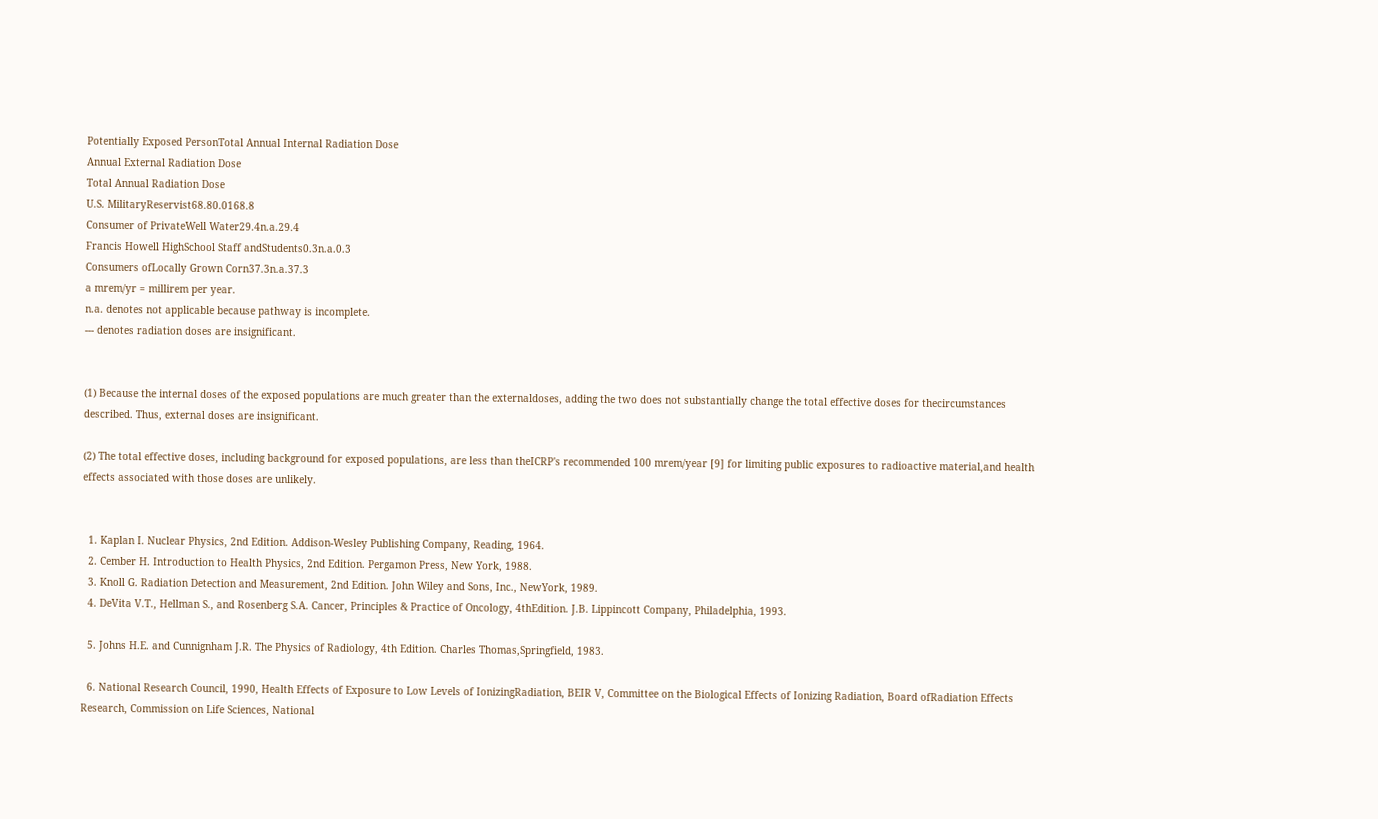Potentially Exposed PersonTotal Annual Internal Radiation Dose
Annual External Radiation Dose
Total Annual Radiation Dose
U.S. MilitaryReservist68.80.0168.8
Consumer of PrivateWell Water29.4n.a.29.4
Francis Howell HighSchool Staff andStudents0.3n.a.0.3
Consumers ofLocally Grown Corn37.3n.a.37.3
a mrem/yr = millirem per year.
n.a. denotes not applicable because pathway is incomplete.
--- denotes radiation doses are insignificant.


(1) Because the internal doses of the exposed populations are much greater than the externaldoses, adding the two does not substantially change the total effective doses for thecircumstances described. Thus, external doses are insignificant.

(2) The total effective doses, including background for exposed populations, are less than theICRP's recommended 100 mrem/year [9] for limiting public exposures to radioactive material,and health effects associated with those doses are unlikely.


  1. Kaplan I. Nuclear Physics, 2nd Edition. Addison-Wesley Publishing Company, Reading, 1964.
  2. Cember H. Introduction to Health Physics, 2nd Edition. Pergamon Press, New York, 1988.
  3. Knoll G. Radiation Detection and Measurement, 2nd Edition. John Wiley and Sons, Inc., NewYork, 1989.
  4. DeVita V.T., Hellman S., and Rosenberg S.A. Cancer, Principles & Practice of Oncology, 4thEdition. J.B. Lippincott Company, Philadelphia, 1993.

  5. Johns H.E. and Cunnignham J.R. The Physics of Radiology, 4th Edition. Charles Thomas,Springfield, 1983.

  6. National Research Council, 1990, Health Effects of Exposure to Low Levels of IonizingRadiation, BEIR V, Committee on the Biological Effects of Ionizing Radiation, Board ofRadiation Effects Research, Commission on Life Sciences, National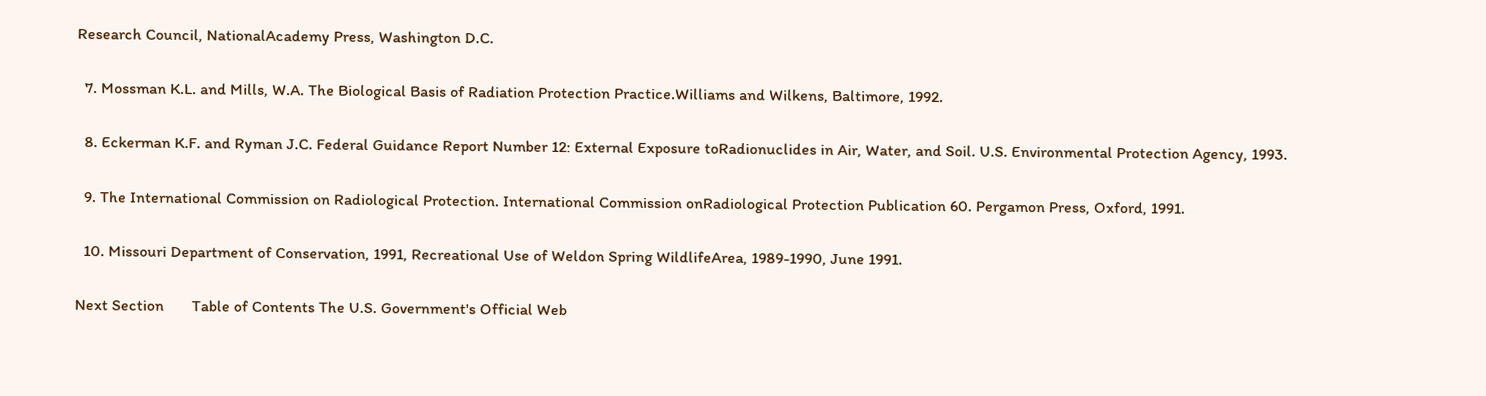Research Council, NationalAcademy Press, Washington D.C.

  7. Mossman K.L. and Mills, W.A. The Biological Basis of Radiation Protection Practice.Williams and Wilkens, Baltimore, 1992.

  8. Eckerman K.F. and Ryman J.C. Federal Guidance Report Number 12: External Exposure toRadionuclides in Air, Water, and Soil. U.S. Environmental Protection Agency, 1993.

  9. The International Commission on Radiological Protection. International Commission onRadiological Protection Publication 60. Pergamon Press, Oxford, 1991.

  10. Missouri Department of Conservation, 1991, Recreational Use of Weldon Spring WildlifeArea, 1989-1990, June 1991.

Next Section       Table of Contents The U.S. Government's Official Web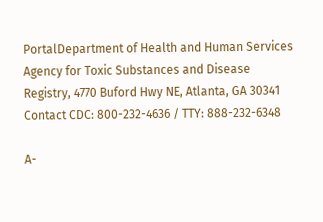PortalDepartment of Health and Human Services
Agency for Toxic Substances and Disease Registry, 4770 Buford Hwy NE, Atlanta, GA 30341
Contact CDC: 800-232-4636 / TTY: 888-232-6348

A-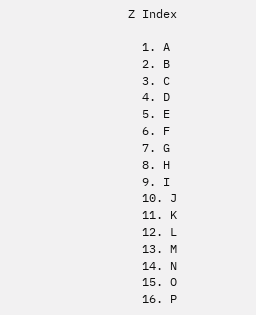Z Index

  1. A
  2. B
  3. C
  4. D
  5. E
  6. F
  7. G
  8. H
  9. I
  10. J
  11. K
  12. L
  13. M
  14. N
  15. O
  16. P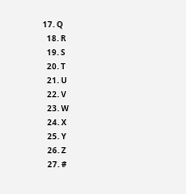17. Q
  18. R
  19. S
  20. T
  21. U
  22. V
  23. W
  24. X
  25. Y
  26. Z
  27. #